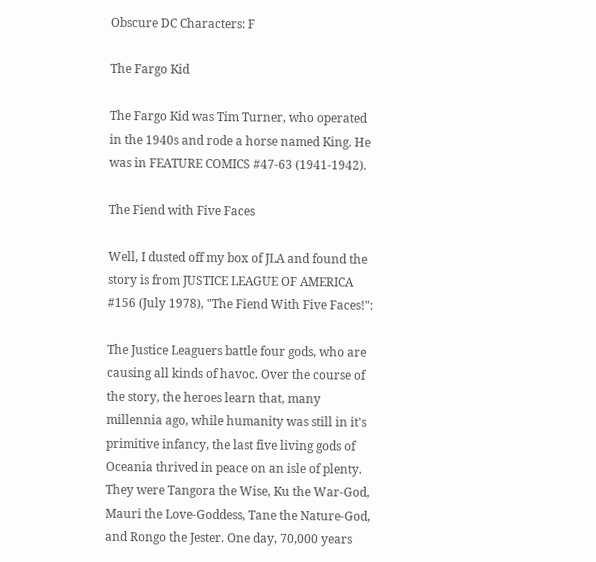Obscure DC Characters: F

The Fargo Kid

The Fargo Kid was Tim Turner, who operated in the 1940s and rode a horse named King. He was in FEATURE COMICS #47-63 (1941-1942).

The Fiend with Five Faces

Well, I dusted off my box of JLA and found the story is from JUSTICE LEAGUE OF AMERICA #156 (July 1978), "The Fiend With Five Faces!":

The Justice Leaguers battle four gods, who are causing all kinds of havoc. Over the course of the story, the heroes learn that, many millennia ago, while humanity was still in it's primitive infancy, the last five living gods of Oceania thrived in peace on an isle of plenty. They were Tangora the Wise, Ku the War-God, Mauri the Love-Goddess, Tane the Nature-God, and Rongo the Jester. One day, 70,000 years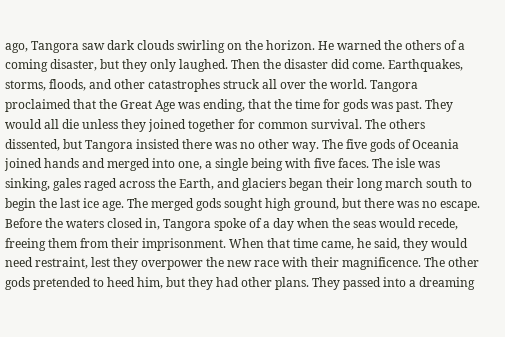ago, Tangora saw dark clouds swirling on the horizon. He warned the others of a coming disaster, but they only laughed. Then the disaster did come. Earthquakes, storms, floods, and other catastrophes struck all over the world. Tangora proclaimed that the Great Age was ending, that the time for gods was past. They would all die unless they joined together for common survival. The others dissented, but Tangora insisted there was no other way. The five gods of Oceania joined hands and merged into one, a single being with five faces. The isle was sinking, gales raged across the Earth, and glaciers began their long march south to begin the last ice age. The merged gods sought high ground, but there was no escape. Before the waters closed in, Tangora spoke of a day when the seas would recede, freeing them from their imprisonment. When that time came, he said, they would need restraint, lest they overpower the new race with their magnificence. The other gods pretended to heed him, but they had other plans. They passed into a dreaming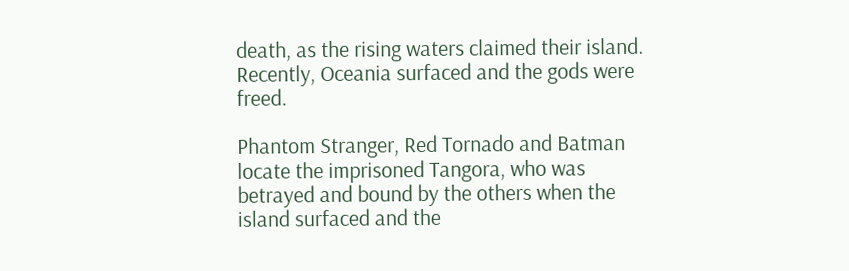death, as the rising waters claimed their island. Recently, Oceania surfaced and the gods were freed.

Phantom Stranger, Red Tornado and Batman locate the imprisoned Tangora, who was betrayed and bound by the others when the island surfaced and the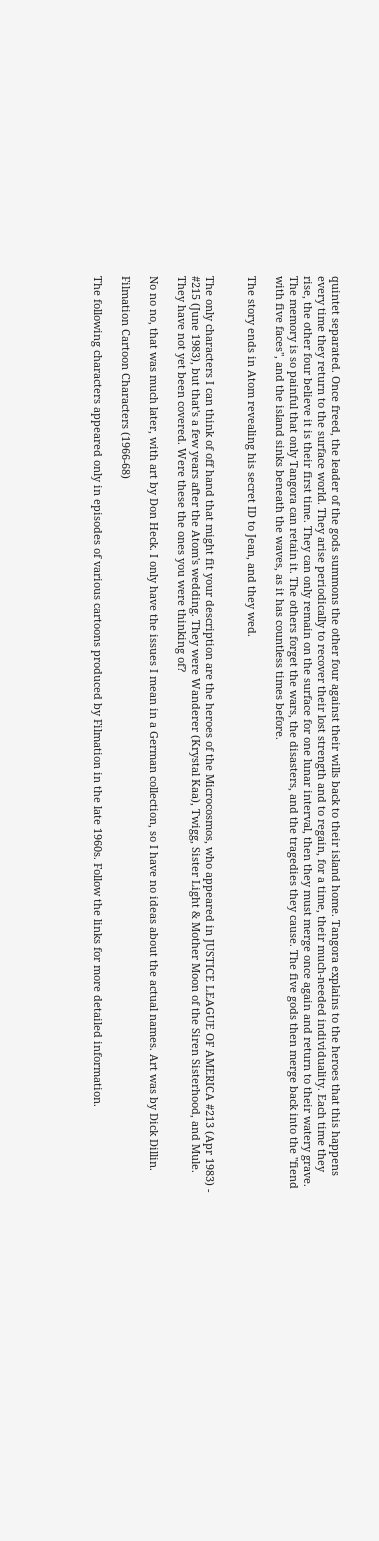quintet separated. Once freed, the leader of the gods summons the other four against their wills back to their island home. Tangora explains to the heroes that this happens every time they return to the surface world. They arise periodically to recover their lost strength and to regain, for a time, their much-needed individuality. Each time they rise, the other four believe it is their first time. They can only remain on the surface for one lunar interval, then they must merge once again and return to their watery grave. The memory is so painful that only Tangora can retain it. The others forget the wars, the disasters, and the tragedies they cause. The five gods then merge back into the "fiend with five faces", and the island sinks beneath the waves, as it has countless times before.

The story ends in Atom revealing his secret ID to Jean, and they wed.


The only characters I can think of off hand that might fit your description are the heroes of the Microcosmos, who appeared in JUSTICE LEAGUE OF AMERICA #213 (Apr 1983) - #215 (June 1983), but that's a few years after the Atom's wedding. They were Wanderer (Krystal Kaa), Twigg, Sister Light & Mother Moon of the Siren Sisterhood, and Mule. They have not yet been covered. Were these the ones you were thinking of?

No no no, that was much later, with art by Don Heck. I only have the issues I mean in a German collection, so I have no ideas about the actual names. Art was by Dick Dillin.

Filmation Cartoon Characters (1966-68)

The following characters appeared only in episodes of various cartoons produced by Filmation in the late 1960s. Follow the links for more detailed information.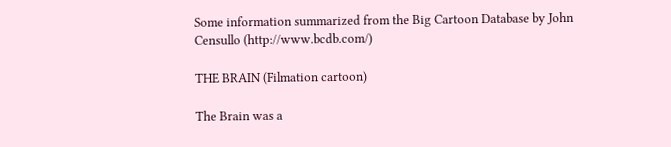Some information summarized from the Big Cartoon Database by John Censullo (http://www.bcdb.com/)

THE BRAIN (Filmation cartoon)

The Brain was a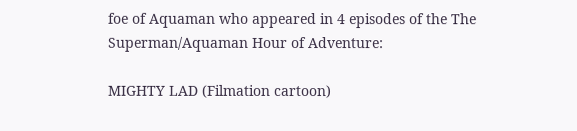foe of Aquaman who appeared in 4 episodes of the The Superman/Aquaman Hour of Adventure:

MIGHTY LAD (Filmation cartoon)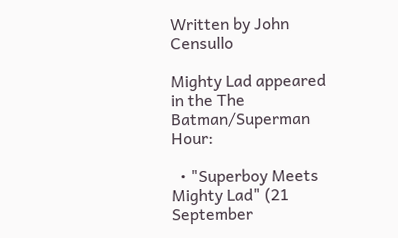Written by John Censullo

Mighty Lad appeared in the The Batman/Superman Hour:

  • "Superboy Meets Mighty Lad" (21 September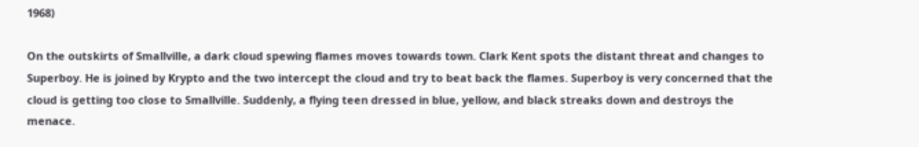1968)

On the outskirts of Smallville, a dark cloud spewing flames moves towards town. Clark Kent spots the distant threat and changes to Superboy. He is joined by Krypto and the two intercept the cloud and try to beat back the flames. Superboy is very concerned that the cloud is getting too close to Smallville. Suddenly, a flying teen dressed in blue, yellow, and black streaks down and destroys the menace.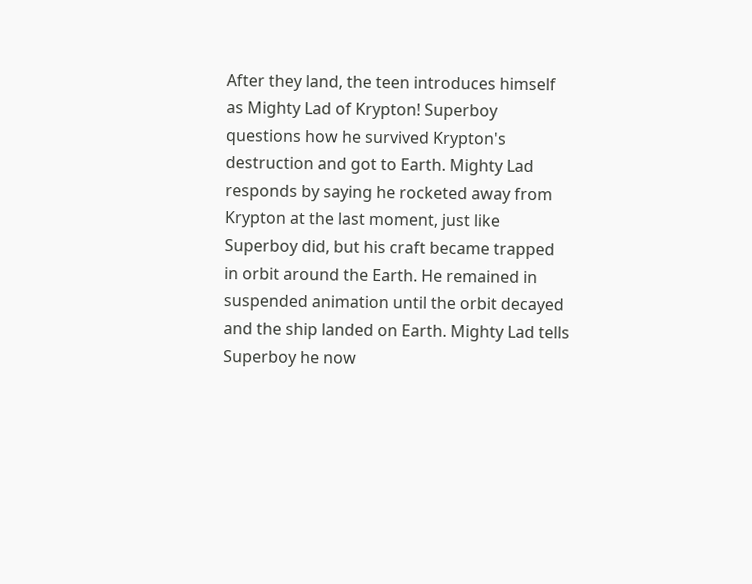After they land, the teen introduces himself as Mighty Lad of Krypton! Superboy questions how he survived Krypton's destruction and got to Earth. Mighty Lad responds by saying he rocketed away from Krypton at the last moment, just like Superboy did, but his craft became trapped in orbit around the Earth. He remained in suspended animation until the orbit decayed and the ship landed on Earth. Mighty Lad tells Superboy he now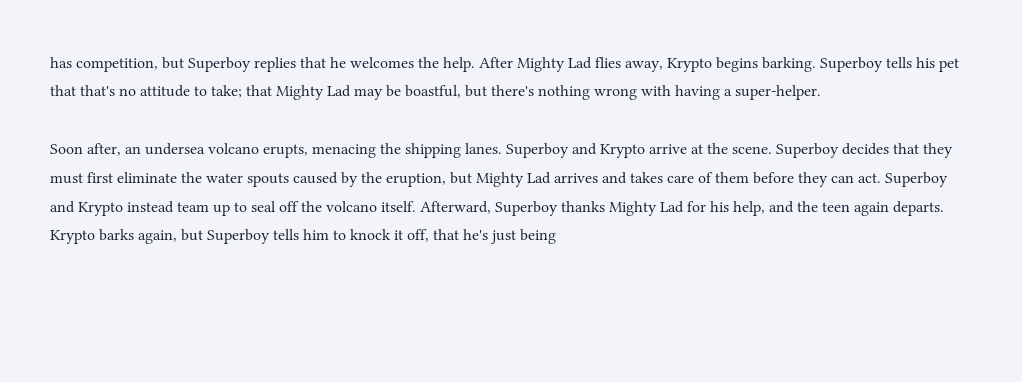has competition, but Superboy replies that he welcomes the help. After Mighty Lad flies away, Krypto begins barking. Superboy tells his pet that that's no attitude to take; that Mighty Lad may be boastful, but there's nothing wrong with having a super-helper.

Soon after, an undersea volcano erupts, menacing the shipping lanes. Superboy and Krypto arrive at the scene. Superboy decides that they must first eliminate the water spouts caused by the eruption, but Mighty Lad arrives and takes care of them before they can act. Superboy and Krypto instead team up to seal off the volcano itself. Afterward, Superboy thanks Mighty Lad for his help, and the teen again departs. Krypto barks again, but Superboy tells him to knock it off, that he's just being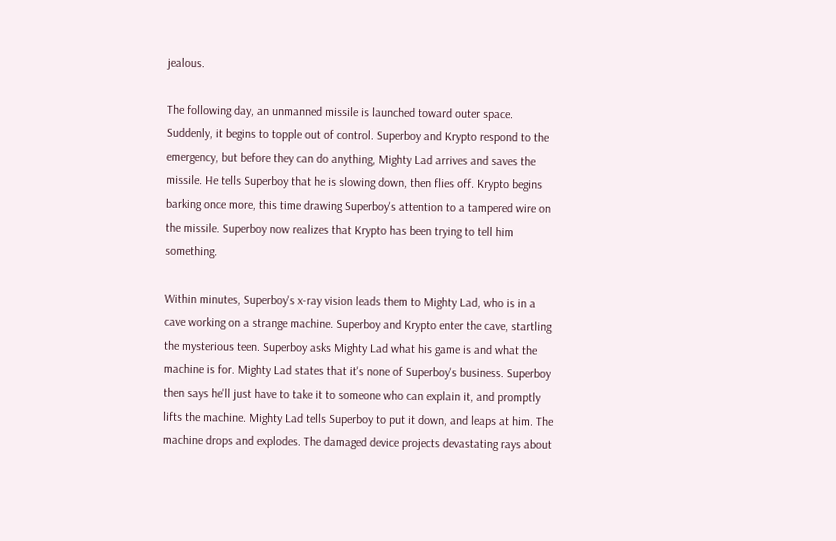jealous.

The following day, an unmanned missile is launched toward outer space. Suddenly, it begins to topple out of control. Superboy and Krypto respond to the emergency, but before they can do anything, Mighty Lad arrives and saves the missile. He tells Superboy that he is slowing down, then flies off. Krypto begins barking once more, this time drawing Superboy's attention to a tampered wire on the missile. Superboy now realizes that Krypto has been trying to tell him something.

Within minutes, Superboy's x-ray vision leads them to Mighty Lad, who is in a cave working on a strange machine. Superboy and Krypto enter the cave, startling the mysterious teen. Superboy asks Mighty Lad what his game is and what the machine is for. Mighty Lad states that it's none of Superboy's business. Superboy then says he'll just have to take it to someone who can explain it, and promptly lifts the machine. Mighty Lad tells Superboy to put it down, and leaps at him. The machine drops and explodes. The damaged device projects devastating rays about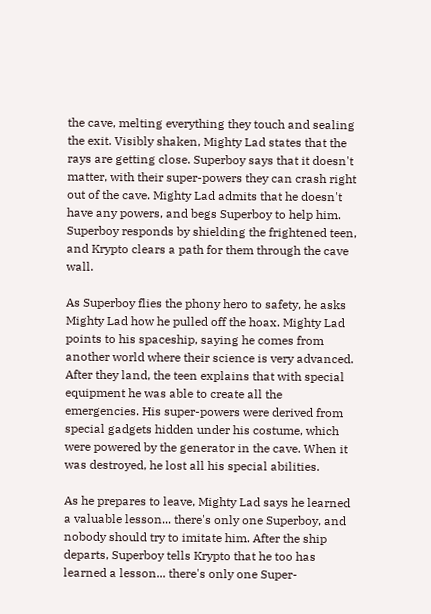the cave, melting everything they touch and sealing the exit. Visibly shaken, Mighty Lad states that the rays are getting close. Superboy says that it doesn't matter, with their super-powers they can crash right out of the cave. Mighty Lad admits that he doesn't have any powers, and begs Superboy to help him. Superboy responds by shielding the frightened teen, and Krypto clears a path for them through the cave wall.

As Superboy flies the phony hero to safety, he asks Mighty Lad how he pulled off the hoax. Mighty Lad points to his spaceship, saying he comes from another world where their science is very advanced. After they land, the teen explains that with special equipment he was able to create all the emergencies. His super-powers were derived from special gadgets hidden under his costume, which were powered by the generator in the cave. When it was destroyed, he lost all his special abilities.

As he prepares to leave, Mighty Lad says he learned a valuable lesson... there's only one Superboy, and nobody should try to imitate him. After the ship departs, Superboy tells Krypto that he too has learned a lesson... there's only one Super-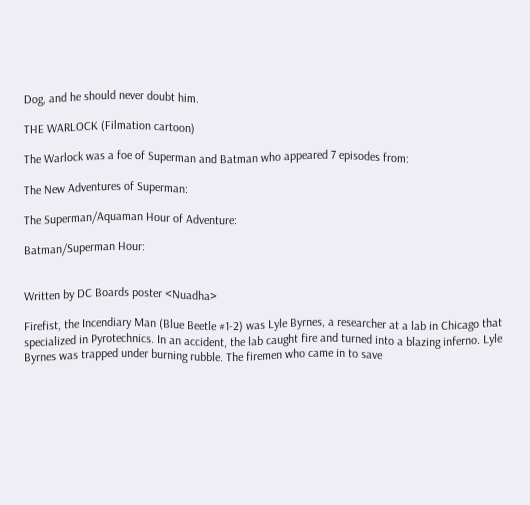Dog, and he should never doubt him.

THE WARLOCK (Filmation cartoon)

The Warlock was a foe of Superman and Batman who appeared 7 episodes from:

The New Adventures of Superman:

The Superman/Aquaman Hour of Adventure:

Batman/Superman Hour:


Written by DC Boards poster <Nuadha>

Firefist, the Incendiary Man (Blue Beetle #1-2) was Lyle Byrnes, a researcher at a lab in Chicago that specialized in Pyrotechnics. In an accident, the lab caught fire and turned into a blazing inferno. Lyle Byrnes was trapped under burning rubble. The firemen who came in to save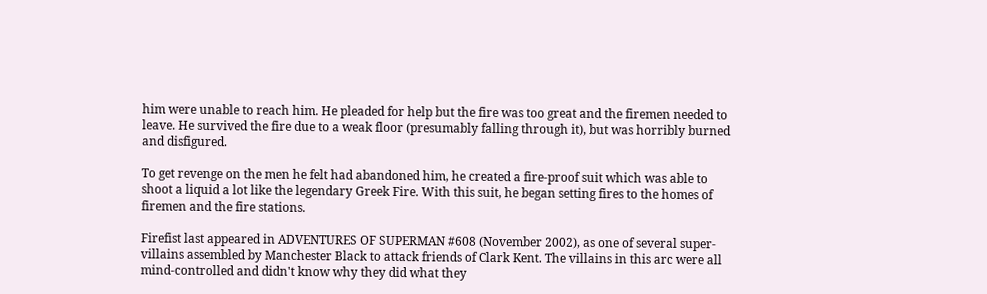him were unable to reach him. He pleaded for help but the fire was too great and the firemen needed to leave. He survived the fire due to a weak floor (presumably falling through it), but was horribly burned and disfigured.

To get revenge on the men he felt had abandoned him, he created a fire-proof suit which was able to shoot a liquid a lot like the legendary Greek Fire. With this suit, he began setting fires to the homes of firemen and the fire stations.

Firefist last appeared in ADVENTURES OF SUPERMAN #608 (November 2002), as one of several super-villains assembled by Manchester Black to attack friends of Clark Kent. The villains in this arc were all mind-controlled and didn't know why they did what they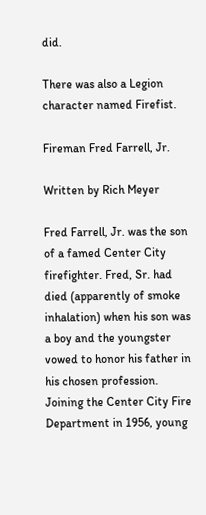did.

There was also a Legion character named Firefist.

Fireman Fred Farrell, Jr.

Written by Rich Meyer

Fred Farrell, Jr. was the son of a famed Center City firefighter. Fred, Sr. had died (apparently of smoke inhalation) when his son was a boy and the youngster vowed to honor his father in his chosen profession. Joining the Center City Fire Department in 1956, young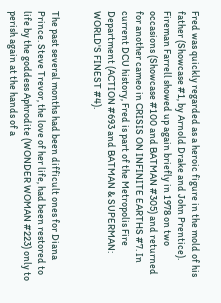Fred was quickly regarded as a heroic figure in the mold of his father (Showcase #1, by Arnold Drake and John Prentice). Fireman Farrell showed up again briefly in 1978 on two occasions (Showcase #100 and BATMAN #305) and returned for another cameo in CRISIS ON INFINITE EARTHS #7. In current DCU history, Fred is part of the Metropolis Fire Department (ACTION #693 and BATMAN & SUPERMAN: WORLD'S FINEST #4).


The past several months had been difficult ones for Diana Prince. Steve Trevor, the love of her life, had been restored to life by the goddess Aphrodite (WONDER WOMAN #223) only to perish again at the hands of a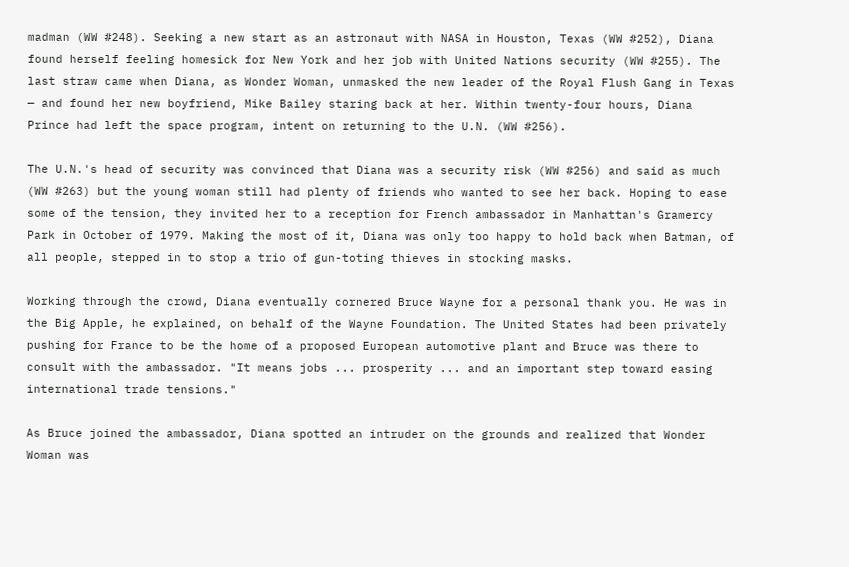madman (WW #248). Seeking a new start as an astronaut with NASA in Houston, Texas (WW #252), Diana found herself feeling homesick for New York and her job with United Nations security (WW #255). The last straw came when Diana, as Wonder Woman, unmasked the new leader of the Royal Flush Gang in Texas — and found her new boyfriend, Mike Bailey staring back at her. Within twenty-four hours, Diana Prince had left the space program, intent on returning to the U.N. (WW #256).

The U.N.'s head of security was convinced that Diana was a security risk (WW #256) and said as much (WW #263) but the young woman still had plenty of friends who wanted to see her back. Hoping to ease some of the tension, they invited her to a reception for French ambassador in Manhattan's Gramercy Park in October of 1979. Making the most of it, Diana was only too happy to hold back when Batman, of all people, stepped in to stop a trio of gun-toting thieves in stocking masks.

Working through the crowd, Diana eventually cornered Bruce Wayne for a personal thank you. He was in the Big Apple, he explained, on behalf of the Wayne Foundation. The United States had been privately pushing for France to be the home of a proposed European automotive plant and Bruce was there to consult with the ambassador. "It means jobs ... prosperity ... and an important step toward easing international trade tensions."

As Bruce joined the ambassador, Diana spotted an intruder on the grounds and realized that Wonder Woman was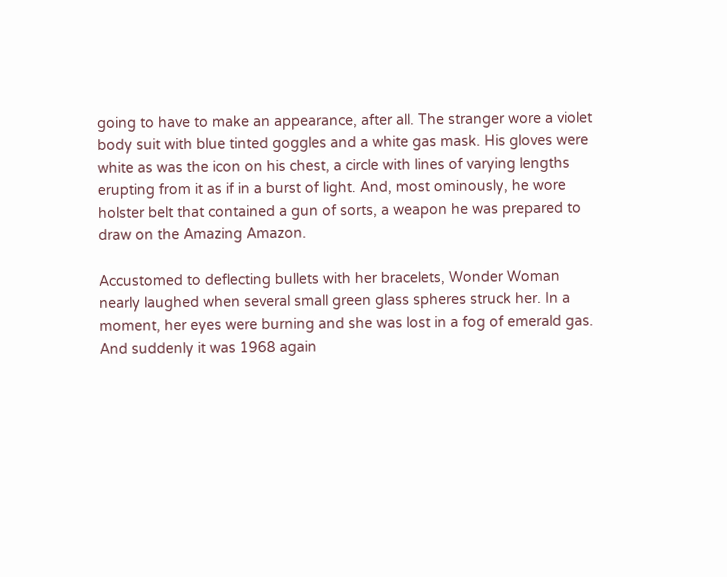going to have to make an appearance, after all. The stranger wore a violet body suit with blue tinted goggles and a white gas mask. His gloves were white as was the icon on his chest, a circle with lines of varying lengths erupting from it as if in a burst of light. And, most ominously, he wore holster belt that contained a gun of sorts, a weapon he was prepared to draw on the Amazing Amazon.

Accustomed to deflecting bullets with her bracelets, Wonder Woman nearly laughed when several small green glass spheres struck her. In a moment, her eyes were burning and she was lost in a fog of emerald gas. And suddenly it was 1968 again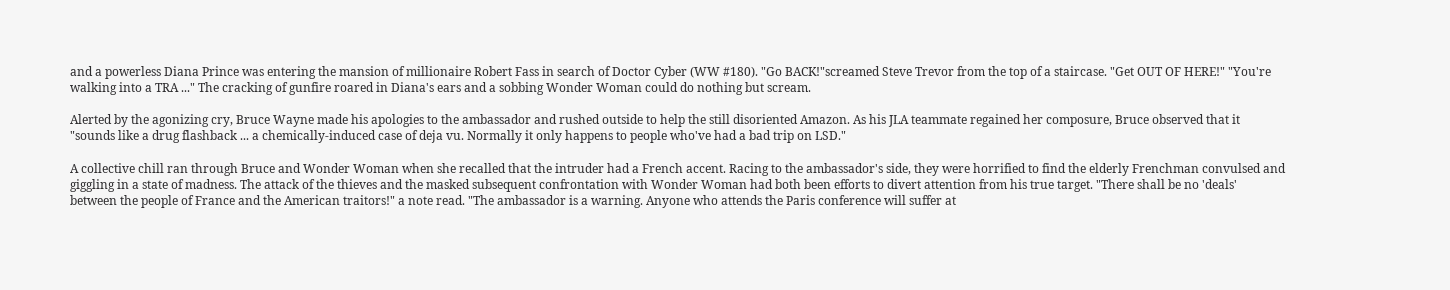and a powerless Diana Prince was entering the mansion of millionaire Robert Fass in search of Doctor Cyber (WW #180). "Go BACK!"screamed Steve Trevor from the top of a staircase. "Get OUT OF HERE!" "You're walking into a TRA ..." The cracking of gunfire roared in Diana's ears and a sobbing Wonder Woman could do nothing but scream.

Alerted by the agonizing cry, Bruce Wayne made his apologies to the ambassador and rushed outside to help the still disoriented Amazon. As his JLA teammate regained her composure, Bruce observed that it "sounds like a drug flashback ... a chemically-induced case of deja vu. Normally it only happens to people who've had a bad trip on LSD."

A collective chill ran through Bruce and Wonder Woman when she recalled that the intruder had a French accent. Racing to the ambassador's side, they were horrified to find the elderly Frenchman convulsed and giggling in a state of madness. The attack of the thieves and the masked subsequent confrontation with Wonder Woman had both been efforts to divert attention from his true target. "There shall be no 'deals' between the people of France and the American traitors!" a note read. "The ambassador is a warning. Anyone who attends the Paris conference will suffer at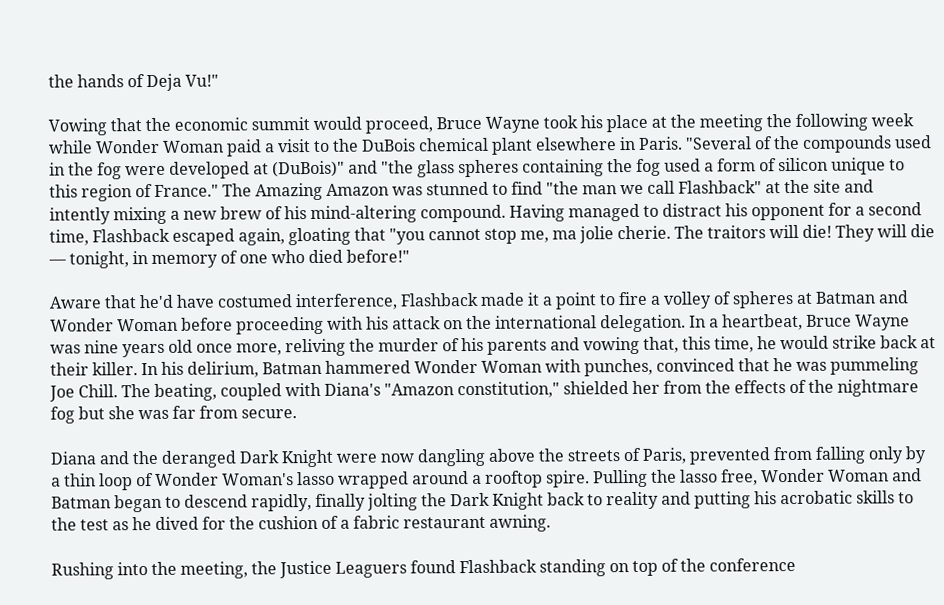the hands of Deja Vu!"

Vowing that the economic summit would proceed, Bruce Wayne took his place at the meeting the following week while Wonder Woman paid a visit to the DuBois chemical plant elsewhere in Paris. "Several of the compounds used in the fog were developed at (DuBois)" and "the glass spheres containing the fog used a form of silicon unique to this region of France." The Amazing Amazon was stunned to find "the man we call Flashback" at the site and intently mixing a new brew of his mind-altering compound. Having managed to distract his opponent for a second time, Flashback escaped again, gloating that "you cannot stop me, ma jolie cherie. The traitors will die! They will die — tonight, in memory of one who died before!"

Aware that he'd have costumed interference, Flashback made it a point to fire a volley of spheres at Batman and Wonder Woman before proceeding with his attack on the international delegation. In a heartbeat, Bruce Wayne was nine years old once more, reliving the murder of his parents and vowing that, this time, he would strike back at their killer. In his delirium, Batman hammered Wonder Woman with punches, convinced that he was pummeling Joe Chill. The beating, coupled with Diana's "Amazon constitution," shielded her from the effects of the nightmare fog but she was far from secure.

Diana and the deranged Dark Knight were now dangling above the streets of Paris, prevented from falling only by a thin loop of Wonder Woman's lasso wrapped around a rooftop spire. Pulling the lasso free, Wonder Woman and Batman began to descend rapidly, finally jolting the Dark Knight back to reality and putting his acrobatic skills to the test as he dived for the cushion of a fabric restaurant awning.

Rushing into the meeting, the Justice Leaguers found Flashback standing on top of the conference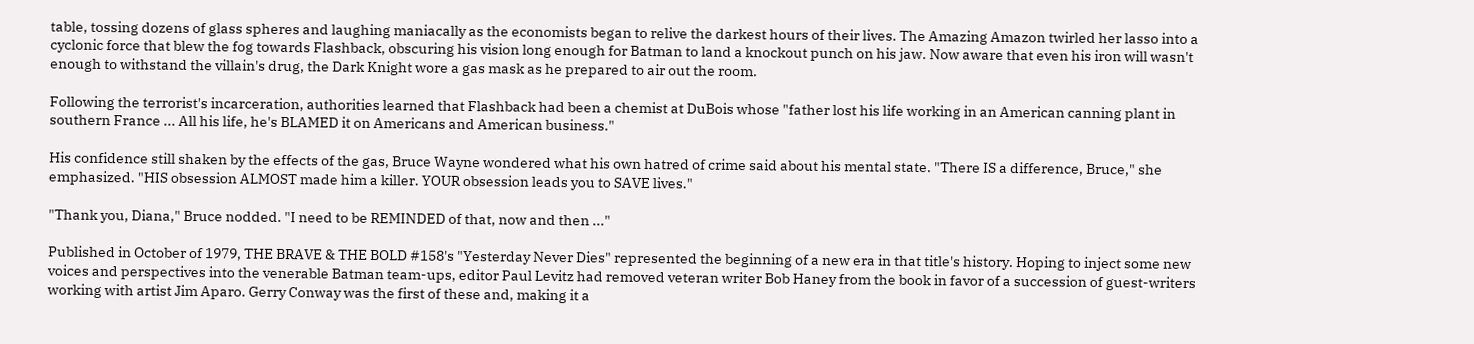table, tossing dozens of glass spheres and laughing maniacally as the economists began to relive the darkest hours of their lives. The Amazing Amazon twirled her lasso into a cyclonic force that blew the fog towards Flashback, obscuring his vision long enough for Batman to land a knockout punch on his jaw. Now aware that even his iron will wasn't enough to withstand the villain's drug, the Dark Knight wore a gas mask as he prepared to air out the room.

Following the terrorist's incarceration, authorities learned that Flashback had been a chemist at DuBois whose "father lost his life working in an American canning plant in southern France ... All his life, he's BLAMED it on Americans and American business."

His confidence still shaken by the effects of the gas, Bruce Wayne wondered what his own hatred of crime said about his mental state. "There IS a difference, Bruce," she emphasized. "HIS obsession ALMOST made him a killer. YOUR obsession leads you to SAVE lives."

"Thank you, Diana," Bruce nodded. "I need to be REMINDED of that, now and then ..."

Published in October of 1979, THE BRAVE & THE BOLD #158's "Yesterday Never Dies" represented the beginning of a new era in that title's history. Hoping to inject some new voices and perspectives into the venerable Batman team-ups, editor Paul Levitz had removed veteran writer Bob Haney from the book in favor of a succession of guest-writers working with artist Jim Aparo. Gerry Conway was the first of these and, making it a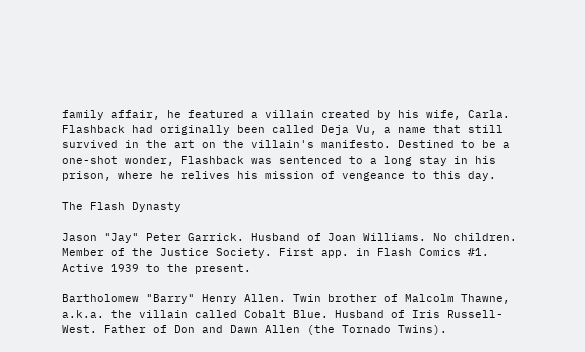family affair, he featured a villain created by his wife, Carla. Flashback had originally been called Deja Vu, a name that still survived in the art on the villain's manifesto. Destined to be a one-shot wonder, Flashback was sentenced to a long stay in his prison, where he relives his mission of vengeance to this day.

The Flash Dynasty

Jason "Jay" Peter Garrick. Husband of Joan Williams. No children. Member of the Justice Society. First app. in Flash Comics #1. Active 1939 to the present.

Bartholomew "Barry" Henry Allen. Twin brother of Malcolm Thawne, a.k.a. the villain called Cobalt Blue. Husband of Iris Russell-West. Father of Don and Dawn Allen (the Tornado Twins).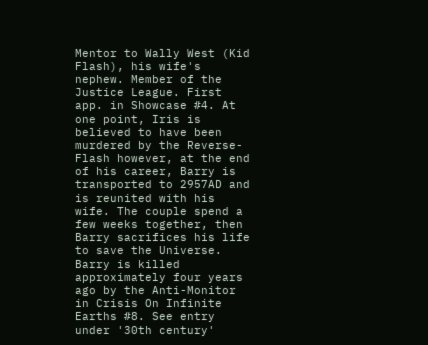Mentor to Wally West (Kid Flash), his wife's nephew. Member of the Justice League. First app. in Showcase #4. At one point, Iris is believed to have been murdered by the Reverse-Flash however, at the end of his career, Barry is transported to 2957AD and is reunited with his wife. The couple spend a few weeks together, then Barry sacrifices his life to save the Universe. Barry is killed approximately four years ago by the Anti-Monitor in Crisis On Infinite Earths #8. See entry under '30th century'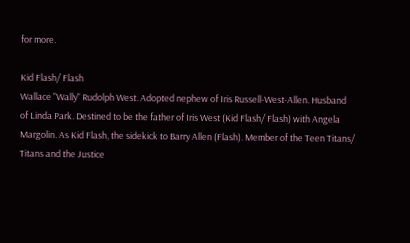for more.

Kid Flash/ Flash
Wallace "Wally" Rudolph West. Adopted nephew of Iris Russell-West-Allen. Husband of Linda Park. Destined to be the father of Iris West (Kid Flash/ Flash) with Angela Margolin. As Kid Flash, the sidekick to Barry Allen (Flash). Member of the Teen Titans/ Titans and the Justice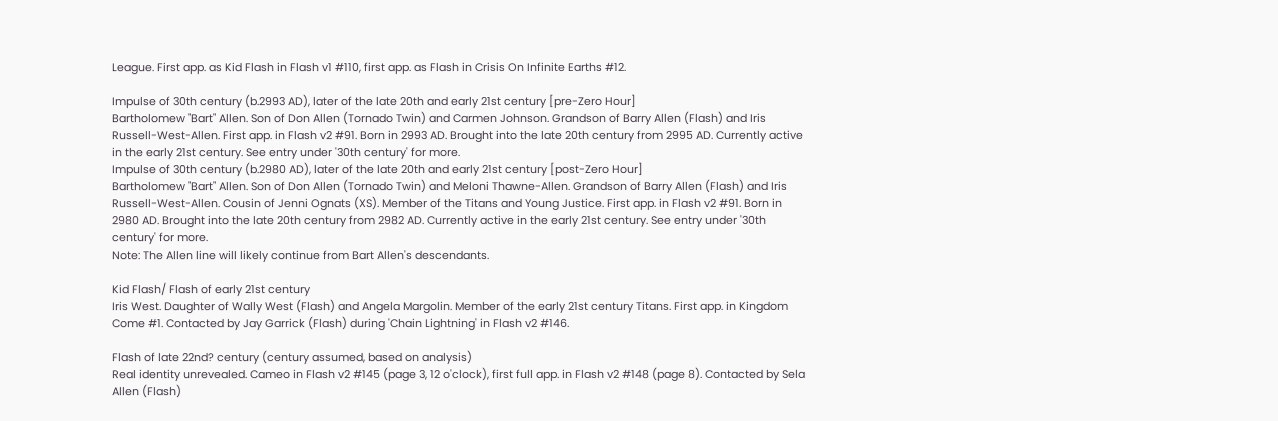League. First app. as Kid Flash in Flash v1 #110, first app. as Flash in Crisis On Infinite Earths #12.

Impulse of 30th century (b.2993 AD), later of the late 20th and early 21st century [pre-Zero Hour]
Bartholomew "Bart" Allen. Son of Don Allen (Tornado Twin) and Carmen Johnson. Grandson of Barry Allen (Flash) and Iris Russell-West-Allen. First app. in Flash v2 #91. Born in 2993 AD. Brought into the late 20th century from 2995 AD. Currently active in the early 21st century. See entry under '30th century' for more.
Impulse of 30th century (b.2980 AD), later of the late 20th and early 21st century [post-Zero Hour]
Bartholomew "Bart" Allen. Son of Don Allen (Tornado Twin) and Meloni Thawne-Allen. Grandson of Barry Allen (Flash) and Iris Russell-West-Allen. Cousin of Jenni Ognats (XS). Member of the Titans and Young Justice. First app. in Flash v2 #91. Born in 2980 AD. Brought into the late 20th century from 2982 AD. Currently active in the early 21st century. See entry under '30th century' for more.
Note: The Allen line will likely continue from Bart Allen's descendants.

Kid Flash/ Flash of early 21st century
Iris West. Daughter of Wally West (Flash) and Angela Margolin. Member of the early 21st century Titans. First app. in Kingdom Come #1. Contacted by Jay Garrick (Flash) during 'Chain Lightning' in Flash v2 #146.

Flash of late 22nd? century (century assumed, based on analysis)
Real identity unrevealed. Cameo in Flash v2 #145 (page 3, 12 o'clock), first full app. in Flash v2 #148 (page 8). Contacted by Sela Allen (Flash)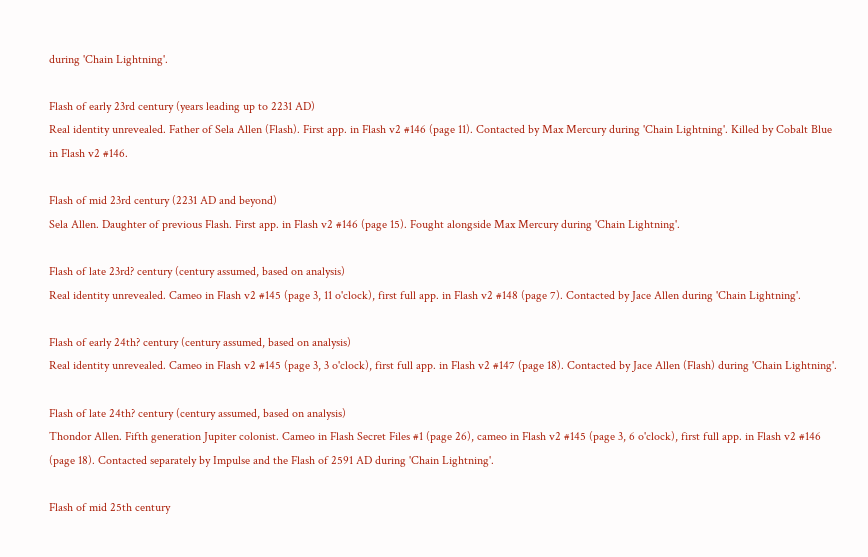during 'Chain Lightning'.

Flash of early 23rd century (years leading up to 2231 AD)
Real identity unrevealed. Father of Sela Allen (Flash). First app. in Flash v2 #146 (page 11). Contacted by Max Mercury during 'Chain Lightning'. Killed by Cobalt Blue in Flash v2 #146.

Flash of mid 23rd century (2231 AD and beyond)
Sela Allen. Daughter of previous Flash. First app. in Flash v2 #146 (page 15). Fought alongside Max Mercury during 'Chain Lightning'.

Flash of late 23rd? century (century assumed, based on analysis)
Real identity unrevealed. Cameo in Flash v2 #145 (page 3, 11 o'clock), first full app. in Flash v2 #148 (page 7). Contacted by Jace Allen during 'Chain Lightning'.

Flash of early 24th? century (century assumed, based on analysis)
Real identity unrevealed. Cameo in Flash v2 #145 (page 3, 3 o'clock), first full app. in Flash v2 #147 (page 18). Contacted by Jace Allen (Flash) during 'Chain Lightning'.

Flash of late 24th? century (century assumed, based on analysis)
Thondor Allen. Fifth generation Jupiter colonist. Cameo in Flash Secret Files #1 (page 26), cameo in Flash v2 #145 (page 3, 6 o'clock), first full app. in Flash v2 #146 (page 18). Contacted separately by Impulse and the Flash of 2591 AD during 'Chain Lightning'.

Flash of mid 25th century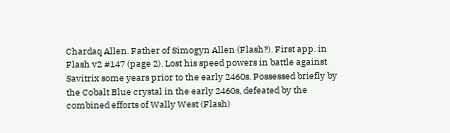Chardaq Allen. Father of Simogyn Allen (Flash?). First app. in Flash v2 #147 (page 2). Lost his speed powers in battle against Savitrix some years prior to the early 2460s. Possessed briefly by the Cobalt Blue crystal in the early 2460s, defeated by the combined efforts of Wally West (Flash)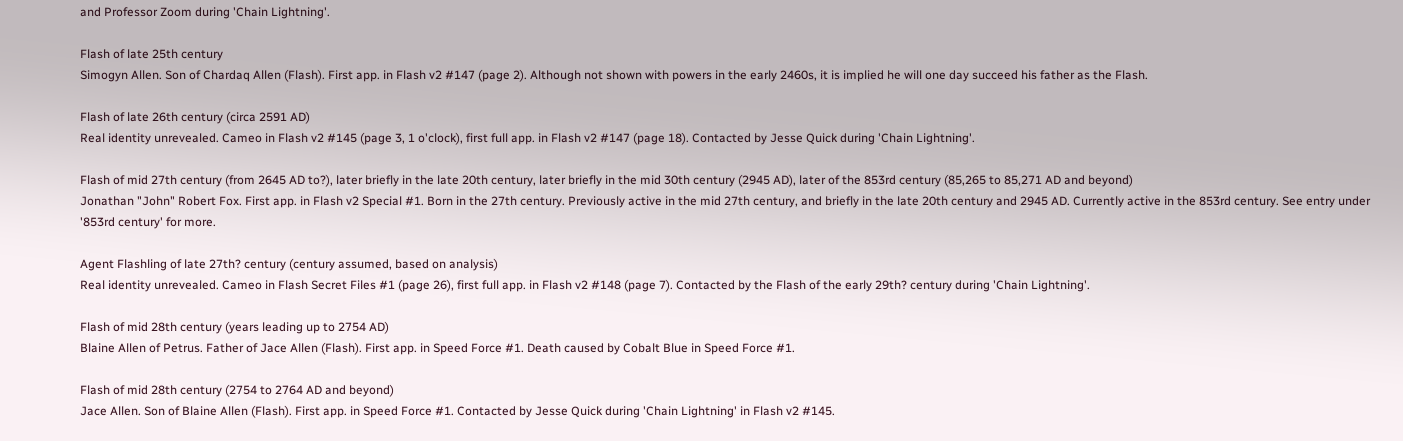and Professor Zoom during 'Chain Lightning'.

Flash of late 25th century
Simogyn Allen. Son of Chardaq Allen (Flash). First app. in Flash v2 #147 (page 2). Although not shown with powers in the early 2460s, it is implied he will one day succeed his father as the Flash.

Flash of late 26th century (circa 2591 AD)
Real identity unrevealed. Cameo in Flash v2 #145 (page 3, 1 o'clock), first full app. in Flash v2 #147 (page 18). Contacted by Jesse Quick during 'Chain Lightning'.

Flash of mid 27th century (from 2645 AD to?), later briefly in the late 20th century, later briefly in the mid 30th century (2945 AD), later of the 853rd century (85,265 to 85,271 AD and beyond)
Jonathan "John" Robert Fox. First app. in Flash v2 Special #1. Born in the 27th century. Previously active in the mid 27th century, and briefly in the late 20th century and 2945 AD. Currently active in the 853rd century. See entry under '853rd century' for more.

Agent Flashling of late 27th? century (century assumed, based on analysis)
Real identity unrevealed. Cameo in Flash Secret Files #1 (page 26), first full app. in Flash v2 #148 (page 7). Contacted by the Flash of the early 29th? century during 'Chain Lightning'.

Flash of mid 28th century (years leading up to 2754 AD)
Blaine Allen of Petrus. Father of Jace Allen (Flash). First app. in Speed Force #1. Death caused by Cobalt Blue in Speed Force #1.

Flash of mid 28th century (2754 to 2764 AD and beyond)
Jace Allen. Son of Blaine Allen (Flash). First app. in Speed Force #1. Contacted by Jesse Quick during 'Chain Lightning' in Flash v2 #145.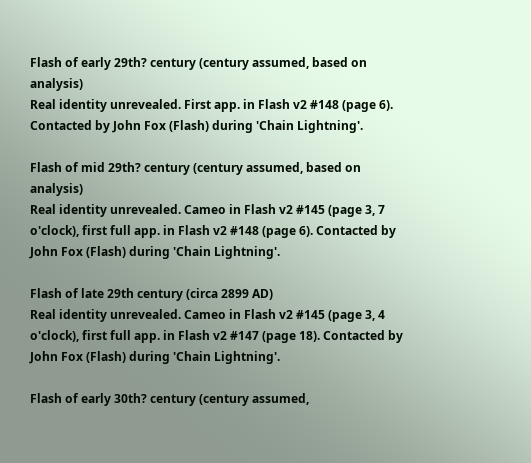Flash of early 29th? century (century assumed, based on analysis)
Real identity unrevealed. First app. in Flash v2 #148 (page 6). Contacted by John Fox (Flash) during 'Chain Lightning'.

Flash of mid 29th? century (century assumed, based on analysis)
Real identity unrevealed. Cameo in Flash v2 #145 (page 3, 7 o'clock), first full app. in Flash v2 #148 (page 6). Contacted by John Fox (Flash) during 'Chain Lightning'.

Flash of late 29th century (circa 2899 AD)
Real identity unrevealed. Cameo in Flash v2 #145 (page 3, 4 o'clock), first full app. in Flash v2 #147 (page 18). Contacted by John Fox (Flash) during 'Chain Lightning'.

Flash of early 30th? century (century assumed,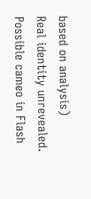based on analysis)
Real identity unrevealed. Possible cameo in Flash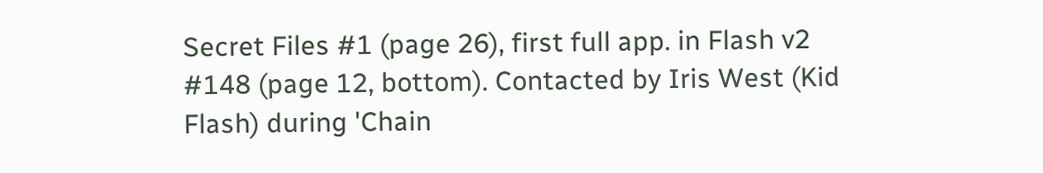Secret Files #1 (page 26), first full app. in Flash v2 #148 (page 12, bottom). Contacted by Iris West (Kid Flash) during 'Chain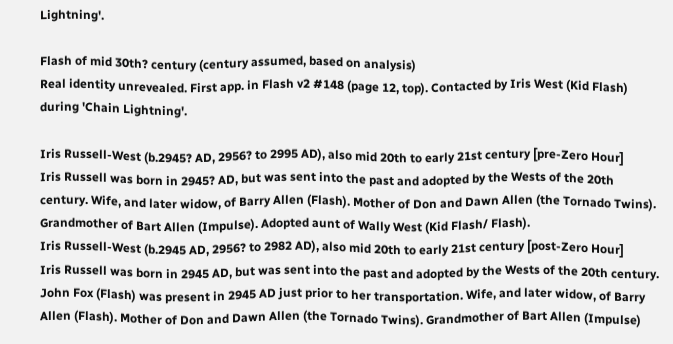Lightning'.

Flash of mid 30th? century (century assumed, based on analysis)
Real identity unrevealed. First app. in Flash v2 #148 (page 12, top). Contacted by Iris West (Kid Flash) during 'Chain Lightning'.

Iris Russell-West (b.2945? AD, 2956? to 2995 AD), also mid 20th to early 21st century [pre-Zero Hour]
Iris Russell was born in 2945? AD, but was sent into the past and adopted by the Wests of the 20th century. Wife, and later widow, of Barry Allen (Flash). Mother of Don and Dawn Allen (the Tornado Twins). Grandmother of Bart Allen (Impulse). Adopted aunt of Wally West (Kid Flash/ Flash).
Iris Russell-West (b.2945 AD, 2956? to 2982 AD), also mid 20th to early 21st century [post-Zero Hour]
Iris Russell was born in 2945 AD, but was sent into the past and adopted by the Wests of the 20th century. John Fox (Flash) was present in 2945 AD just prior to her transportation. Wife, and later widow, of Barry Allen (Flash). Mother of Don and Dawn Allen (the Tornado Twins). Grandmother of Bart Allen (Impulse)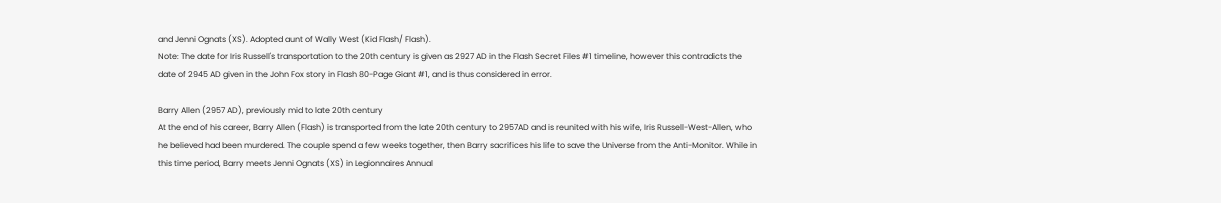and Jenni Ognats (XS). Adopted aunt of Wally West (Kid Flash/ Flash).
Note: The date for Iris Russell's transportation to the 20th century is given as 2927 AD in the Flash Secret Files #1 timeline, however this contradicts the date of 2945 AD given in the John Fox story in Flash 80-Page Giant #1, and is thus considered in error.

Barry Allen (2957 AD), previously mid to late 20th century
At the end of his career, Barry Allen (Flash) is transported from the late 20th century to 2957AD and is reunited with his wife, Iris Russell-West-Allen, who he believed had been murdered. The couple spend a few weeks together, then Barry sacrifices his life to save the Universe from the Anti-Monitor. While in this time period, Barry meets Jenni Ognats (XS) in Legionnaires Annual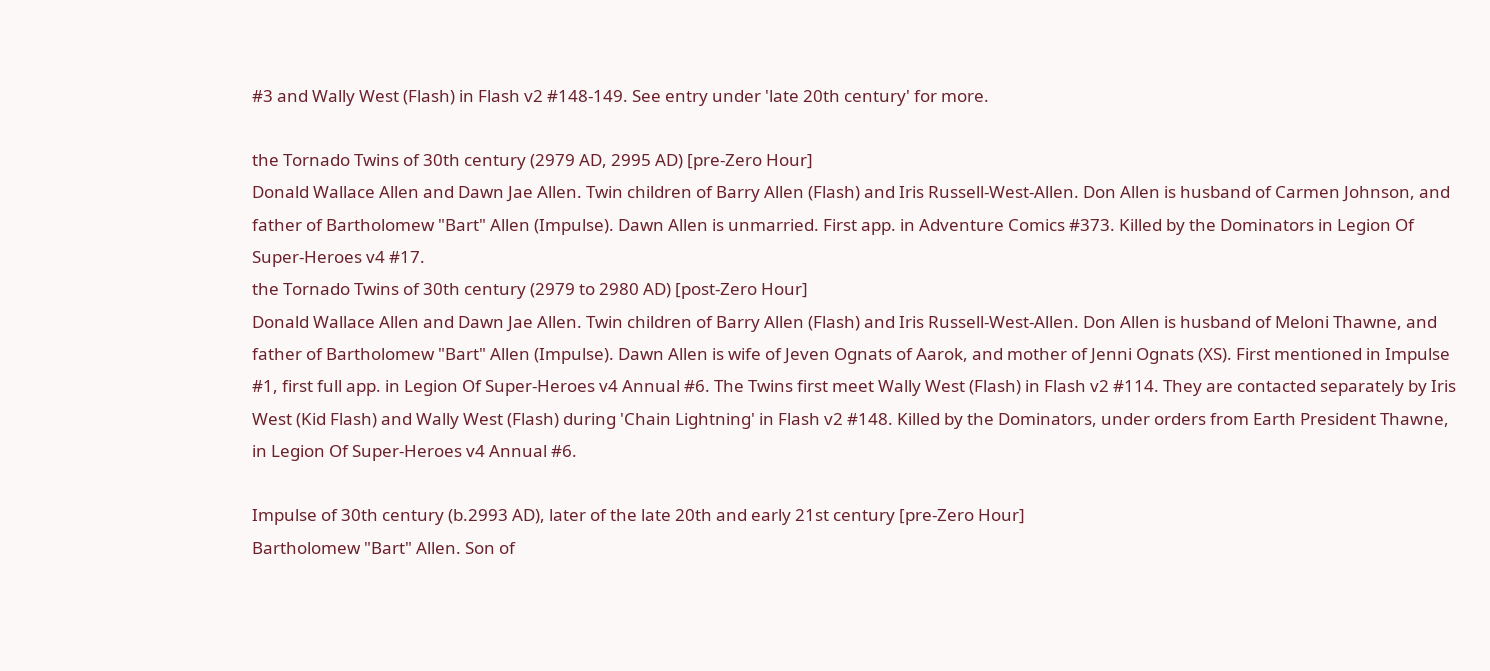#3 and Wally West (Flash) in Flash v2 #148-149. See entry under 'late 20th century' for more.

the Tornado Twins of 30th century (2979 AD, 2995 AD) [pre-Zero Hour]
Donald Wallace Allen and Dawn Jae Allen. Twin children of Barry Allen (Flash) and Iris Russell-West-Allen. Don Allen is husband of Carmen Johnson, and father of Bartholomew "Bart" Allen (Impulse). Dawn Allen is unmarried. First app. in Adventure Comics #373. Killed by the Dominators in Legion Of Super-Heroes v4 #17.
the Tornado Twins of 30th century (2979 to 2980 AD) [post-Zero Hour]
Donald Wallace Allen and Dawn Jae Allen. Twin children of Barry Allen (Flash) and Iris Russell-West-Allen. Don Allen is husband of Meloni Thawne, and father of Bartholomew "Bart" Allen (Impulse). Dawn Allen is wife of Jeven Ognats of Aarok, and mother of Jenni Ognats (XS). First mentioned in Impulse #1, first full app. in Legion Of Super-Heroes v4 Annual #6. The Twins first meet Wally West (Flash) in Flash v2 #114. They are contacted separately by Iris West (Kid Flash) and Wally West (Flash) during 'Chain Lightning' in Flash v2 #148. Killed by the Dominators, under orders from Earth President Thawne, in Legion Of Super-Heroes v4 Annual #6.

Impulse of 30th century (b.2993 AD), later of the late 20th and early 21st century [pre-Zero Hour]
Bartholomew "Bart" Allen. Son of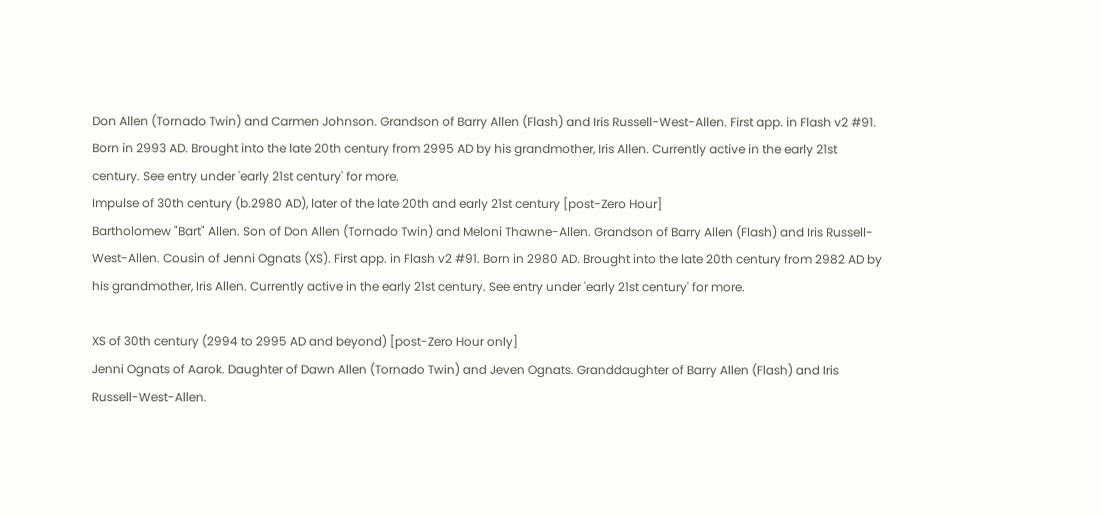Don Allen (Tornado Twin) and Carmen Johnson. Grandson of Barry Allen (Flash) and Iris Russell-West-Allen. First app. in Flash v2 #91. Born in 2993 AD. Brought into the late 20th century from 2995 AD by his grandmother, Iris Allen. Currently active in the early 21st century. See entry under 'early 21st century' for more.
Impulse of 30th century (b.2980 AD), later of the late 20th and early 21st century [post-Zero Hour]
Bartholomew "Bart" Allen. Son of Don Allen (Tornado Twin) and Meloni Thawne-Allen. Grandson of Barry Allen (Flash) and Iris Russell-West-Allen. Cousin of Jenni Ognats (XS). First app. in Flash v2 #91. Born in 2980 AD. Brought into the late 20th century from 2982 AD by his grandmother, Iris Allen. Currently active in the early 21st century. See entry under 'early 21st century' for more.

XS of 30th century (2994 to 2995 AD and beyond) [post-Zero Hour only]
Jenni Ognats of Aarok. Daughter of Dawn Allen (Tornado Twin) and Jeven Ognats. Granddaughter of Barry Allen (Flash) and Iris Russell-West-Allen.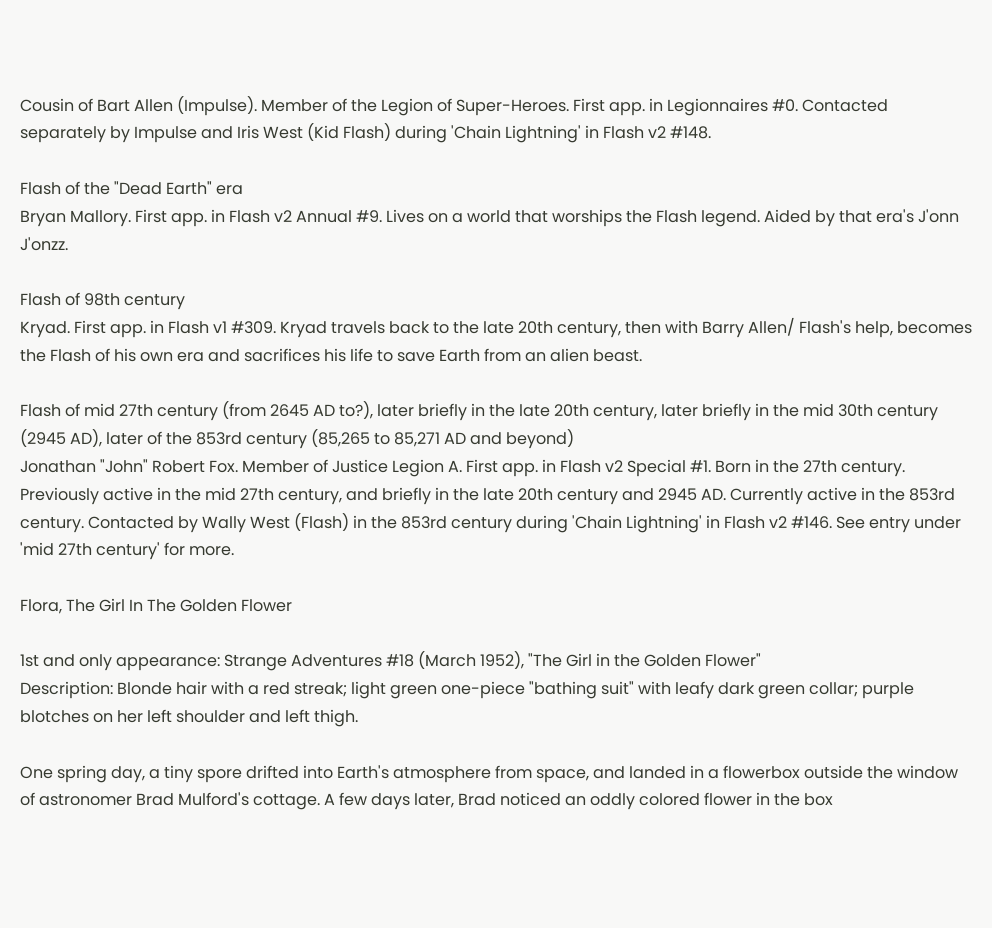Cousin of Bart Allen (Impulse). Member of the Legion of Super-Heroes. First app. in Legionnaires #0. Contacted separately by Impulse and Iris West (Kid Flash) during 'Chain Lightning' in Flash v2 #148.

Flash of the "Dead Earth" era
Bryan Mallory. First app. in Flash v2 Annual #9. Lives on a world that worships the Flash legend. Aided by that era's J'onn J'onzz.

Flash of 98th century
Kryad. First app. in Flash v1 #309. Kryad travels back to the late 20th century, then with Barry Allen/ Flash's help, becomes the Flash of his own era and sacrifices his life to save Earth from an alien beast.

Flash of mid 27th century (from 2645 AD to?), later briefly in the late 20th century, later briefly in the mid 30th century (2945 AD), later of the 853rd century (85,265 to 85,271 AD and beyond)
Jonathan "John" Robert Fox. Member of Justice Legion A. First app. in Flash v2 Special #1. Born in the 27th century. Previously active in the mid 27th century, and briefly in the late 20th century and 2945 AD. Currently active in the 853rd century. Contacted by Wally West (Flash) in the 853rd century during 'Chain Lightning' in Flash v2 #146. See entry under 'mid 27th century' for more.

Flora, The Girl In The Golden Flower

1st and only appearance: Strange Adventures #18 (March 1952), "The Girl in the Golden Flower"
Description: Blonde hair with a red streak; light green one-piece "bathing suit" with leafy dark green collar; purple blotches on her left shoulder and left thigh.

One spring day, a tiny spore drifted into Earth's atmosphere from space, and landed in a flowerbox outside the window of astronomer Brad Mulford's cottage. A few days later, Brad noticed an oddly colored flower in the box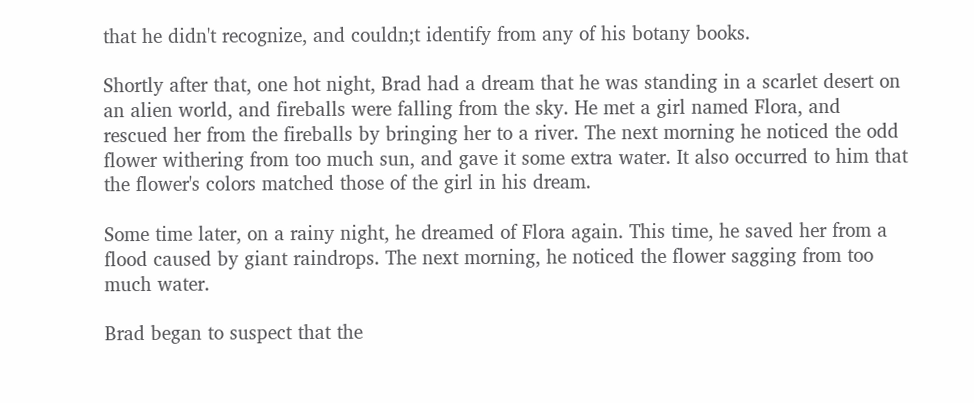that he didn't recognize, and couldn;t identify from any of his botany books.

Shortly after that, one hot night, Brad had a dream that he was standing in a scarlet desert on an alien world, and fireballs were falling from the sky. He met a girl named Flora, and rescued her from the fireballs by bringing her to a river. The next morning he noticed the odd flower withering from too much sun, and gave it some extra water. It also occurred to him that the flower's colors matched those of the girl in his dream.

Some time later, on a rainy night, he dreamed of Flora again. This time, he saved her from a flood caused by giant raindrops. The next morning, he noticed the flower sagging from too much water.

Brad began to suspect that the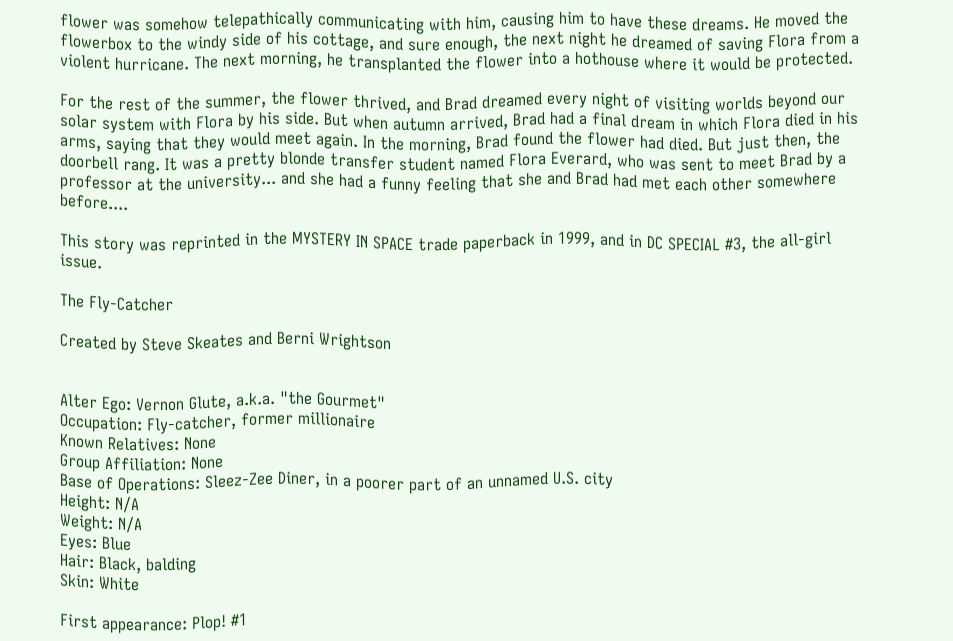flower was somehow telepathically communicating with him, causing him to have these dreams. He moved the flowerbox to the windy side of his cottage, and sure enough, the next night he dreamed of saving Flora from a violent hurricane. The next morning, he transplanted the flower into a hothouse where it would be protected.

For the rest of the summer, the flower thrived, and Brad dreamed every night of visiting worlds beyond our solar system with Flora by his side. But when autumn arrived, Brad had a final dream in which Flora died in his arms, saying that they would meet again. In the morning, Brad found the flower had died. But just then, the doorbell rang. It was a pretty blonde transfer student named Flora Everard, who was sent to meet Brad by a professor at the university... and she had a funny feeling that she and Brad had met each other somewhere before....

This story was reprinted in the MYSTERY IN SPACE trade paperback in 1999, and in DC SPECIAL #3, the all-girl issue.

The Fly-Catcher

Created by Steve Skeates and Berni Wrightson


Alter Ego: Vernon Glute, a.k.a. "the Gourmet"
Occupation: Fly-catcher, former millionaire
Known Relatives: None
Group Affiliation: None
Base of Operations: Sleez-Zee Diner, in a poorer part of an unnamed U.S. city
Height: N/A
Weight: N/A
Eyes: Blue
Hair: Black, balding
Skin: White

First appearance: Plop! #1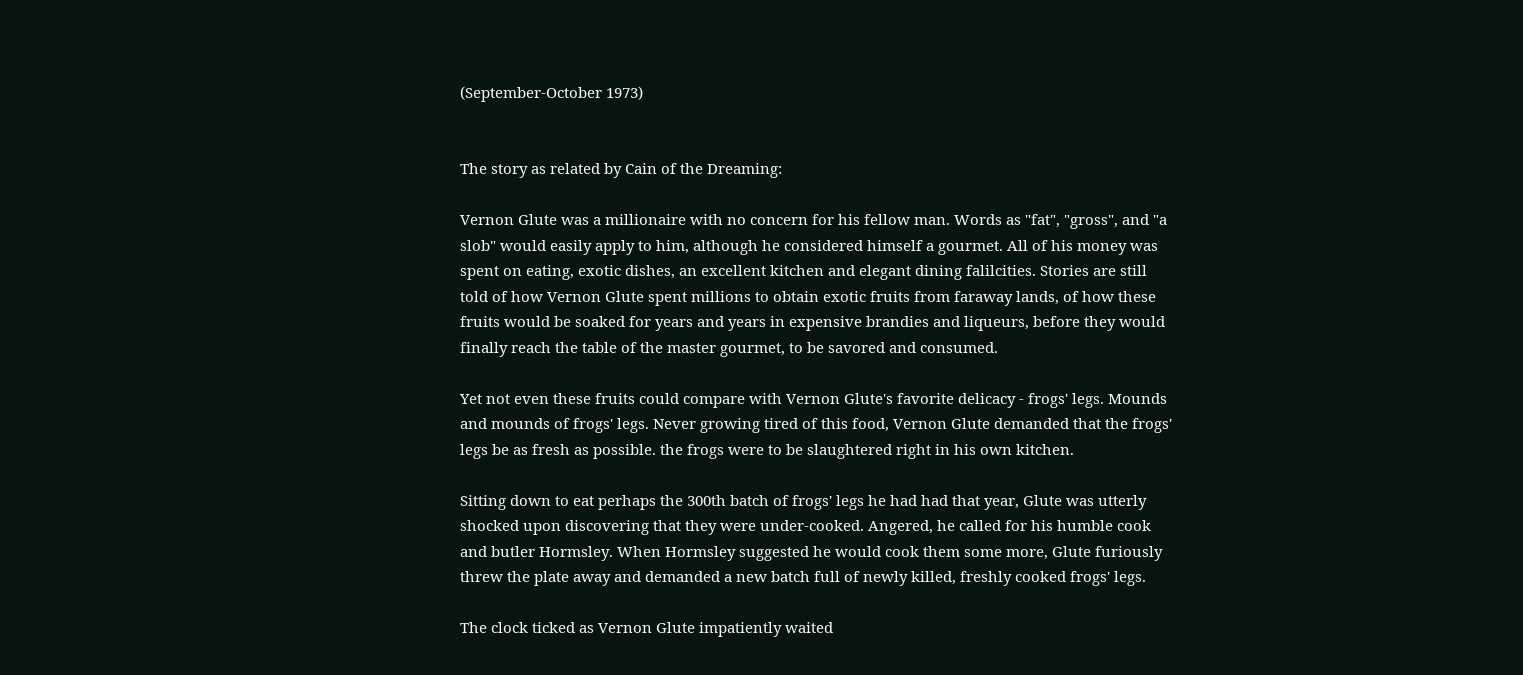(September-October 1973)


The story as related by Cain of the Dreaming:

Vernon Glute was a millionaire with no concern for his fellow man. Words as "fat", "gross", and "a slob" would easily apply to him, although he considered himself a gourmet. All of his money was spent on eating, exotic dishes, an excellent kitchen and elegant dining falilcities. Stories are still told of how Vernon Glute spent millions to obtain exotic fruits from faraway lands, of how these fruits would be soaked for years and years in expensive brandies and liqueurs, before they would finally reach the table of the master gourmet, to be savored and consumed.

Yet not even these fruits could compare with Vernon Glute's favorite delicacy - frogs' legs. Mounds and mounds of frogs' legs. Never growing tired of this food, Vernon Glute demanded that the frogs' legs be as fresh as possible. the frogs were to be slaughtered right in his own kitchen.

Sitting down to eat perhaps the 300th batch of frogs' legs he had had that year, Glute was utterly shocked upon discovering that they were under-cooked. Angered, he called for his humble cook and butler Hormsley. When Hormsley suggested he would cook them some more, Glute furiously threw the plate away and demanded a new batch full of newly killed, freshly cooked frogs' legs.

The clock ticked as Vernon Glute impatiently waited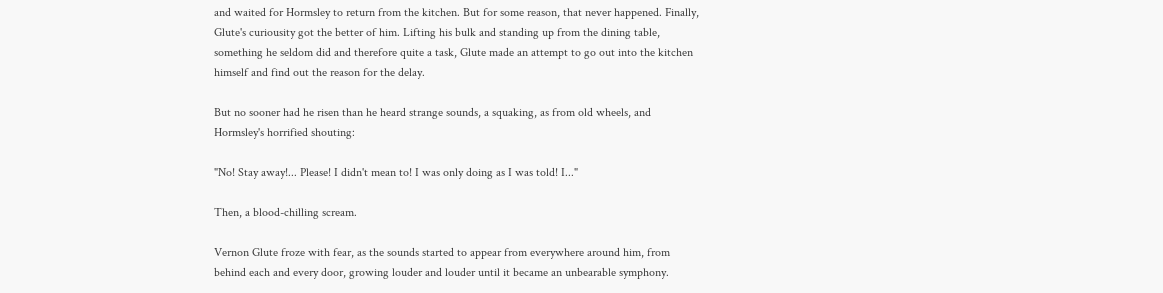and waited for Hormsley to return from the kitchen. But for some reason, that never happened. Finally, Glute's curiousity got the better of him. Lifting his bulk and standing up from the dining table, something he seldom did and therefore quite a task, Glute made an attempt to go out into the kitchen himself and find out the reason for the delay.

But no sooner had he risen than he heard strange sounds, a squaking, as from old wheels, and Hormsley's horrified shouting:

"No! Stay away!... Please! I didn't mean to! I was only doing as I was told! I..."

Then, a blood-chilling scream.

Vernon Glute froze with fear, as the sounds started to appear from everywhere around him, from behind each and every door, growing louder and louder until it became an unbearable symphony.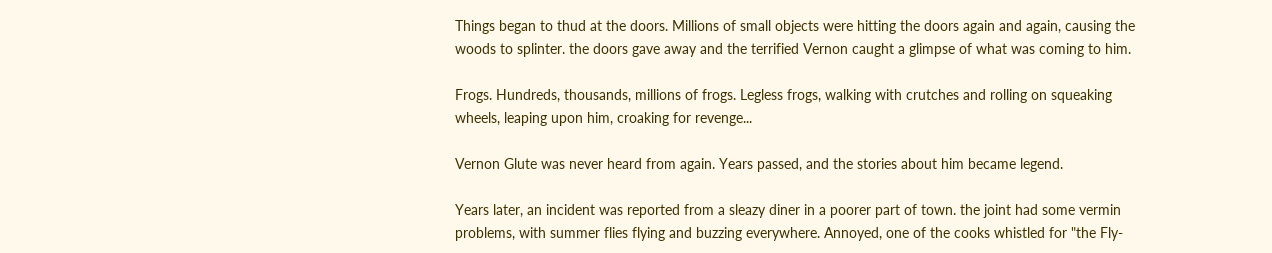Things began to thud at the doors. Millions of small objects were hitting the doors again and again, causing the woods to splinter. the doors gave away and the terrified Vernon caught a glimpse of what was coming to him.

Frogs. Hundreds, thousands, millions of frogs. Legless frogs, walking with crutches and rolling on squeaking wheels, leaping upon him, croaking for revenge...

Vernon Glute was never heard from again. Years passed, and the stories about him became legend.

Years later, an incident was reported from a sleazy diner in a poorer part of town. the joint had some vermin problems, with summer flies flying and buzzing everywhere. Annoyed, one of the cooks whistled for "the Fly-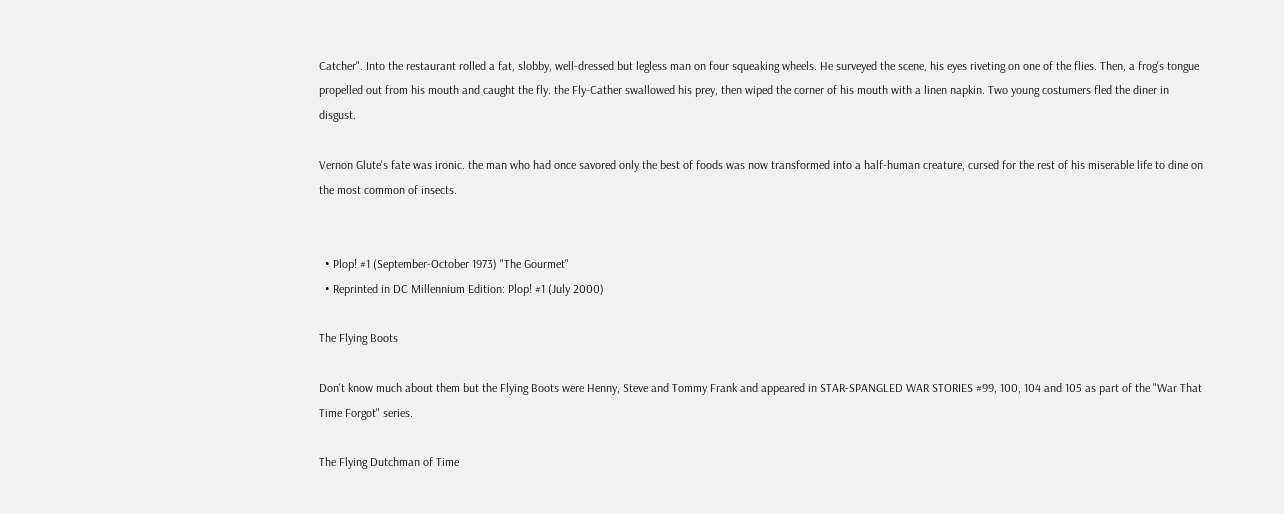Catcher". Into the restaurant rolled a fat, slobby, well-dressed but legless man on four squeaking wheels. He surveyed the scene, his eyes riveting on one of the flies. Then, a frog's tongue propelled out from his mouth and caught the fly. the Fly-Cather swallowed his prey, then wiped the corner of his mouth with a linen napkin. Two young costumers fled the diner in disgust.

Vernon Glute's fate was ironic. the man who had once savored only the best of foods was now transformed into a half-human creature, cursed for the rest of his miserable life to dine on the most common of insects.


  • Plop! #1 (September-October 1973) "The Gourmet"
  • Reprinted in DC Millennium Edition: Plop! #1 (July 2000)

The Flying Boots

Don't know much about them but the Flying Boots were Henny, Steve and Tommy Frank and appeared in STAR-SPANGLED WAR STORIES #99, 100, 104 and 105 as part of the "War That Time Forgot" series.

The Flying Dutchman of Time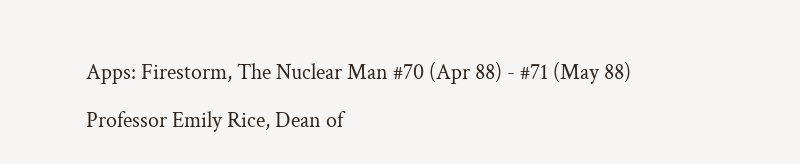Apps: Firestorm, The Nuclear Man #70 (Apr 88) - #71 (May 88)

Professor Emily Rice, Dean of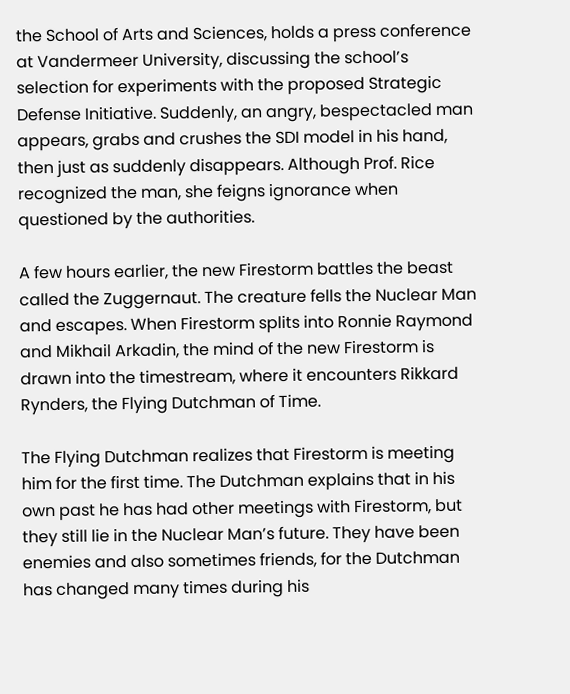the School of Arts and Sciences, holds a press conference at Vandermeer University, discussing the school’s selection for experiments with the proposed Strategic Defense Initiative. Suddenly, an angry, bespectacled man appears, grabs and crushes the SDI model in his hand, then just as suddenly disappears. Although Prof. Rice recognized the man, she feigns ignorance when questioned by the authorities.

A few hours earlier, the new Firestorm battles the beast called the Zuggernaut. The creature fells the Nuclear Man and escapes. When Firestorm splits into Ronnie Raymond and Mikhail Arkadin, the mind of the new Firestorm is drawn into the timestream, where it encounters Rikkard Rynders, the Flying Dutchman of Time.

The Flying Dutchman realizes that Firestorm is meeting him for the first time. The Dutchman explains that in his own past he has had other meetings with Firestorm, but they still lie in the Nuclear Man’s future. They have been enemies and also sometimes friends, for the Dutchman has changed many times during his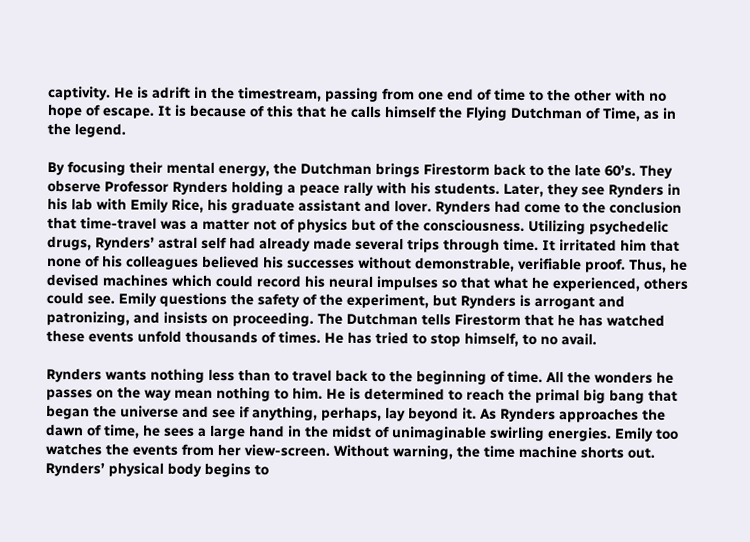captivity. He is adrift in the timestream, passing from one end of time to the other with no hope of escape. It is because of this that he calls himself the Flying Dutchman of Time, as in the legend.

By focusing their mental energy, the Dutchman brings Firestorm back to the late 60’s. They observe Professor Rynders holding a peace rally with his students. Later, they see Rynders in his lab with Emily Rice, his graduate assistant and lover. Rynders had come to the conclusion that time-travel was a matter not of physics but of the consciousness. Utilizing psychedelic drugs, Rynders’ astral self had already made several trips through time. It irritated him that none of his colleagues believed his successes without demonstrable, verifiable proof. Thus, he devised machines which could record his neural impulses so that what he experienced, others could see. Emily questions the safety of the experiment, but Rynders is arrogant and patronizing, and insists on proceeding. The Dutchman tells Firestorm that he has watched these events unfold thousands of times. He has tried to stop himself, to no avail.

Rynders wants nothing less than to travel back to the beginning of time. All the wonders he passes on the way mean nothing to him. He is determined to reach the primal big bang that began the universe and see if anything, perhaps, lay beyond it. As Rynders approaches the dawn of time, he sees a large hand in the midst of unimaginable swirling energies. Emily too watches the events from her view-screen. Without warning, the time machine shorts out. Rynders’ physical body begins to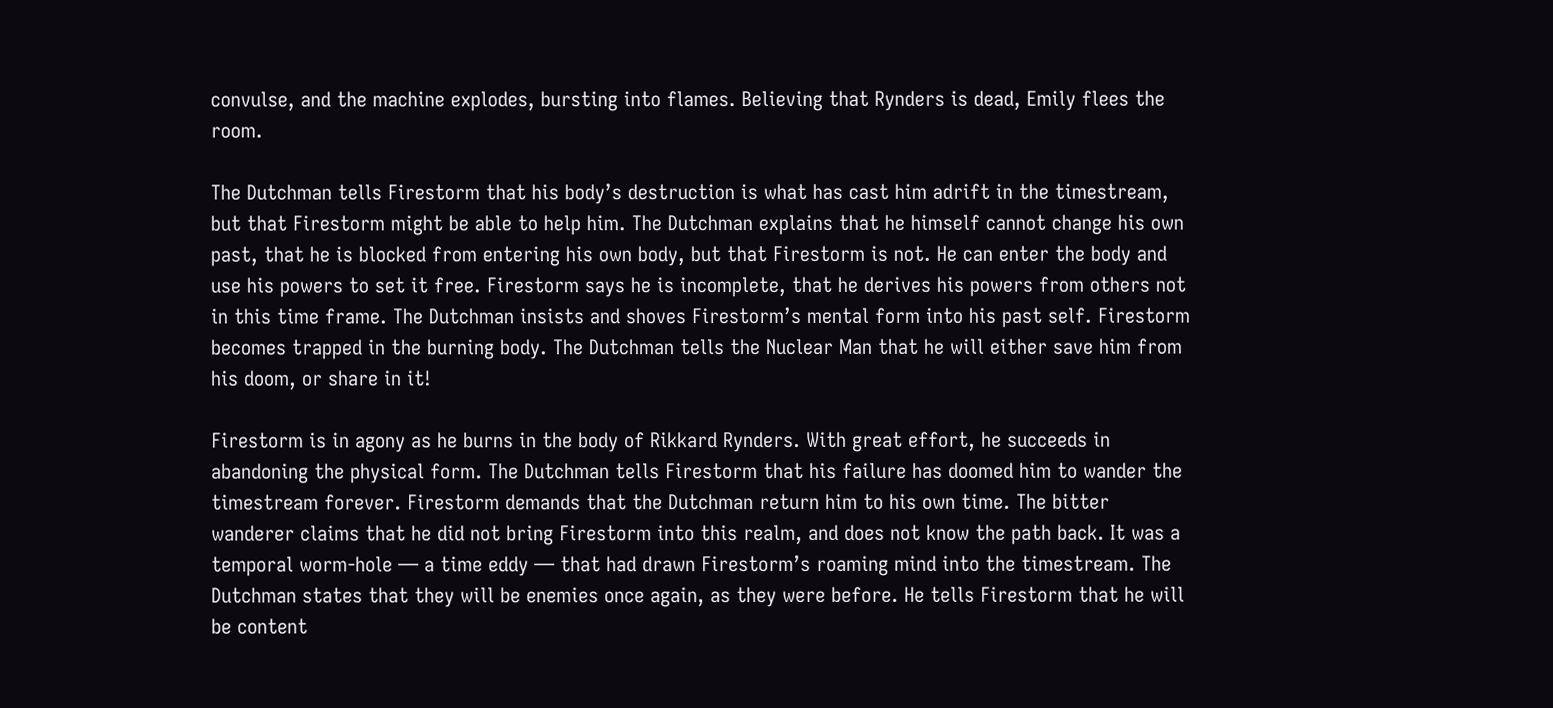convulse, and the machine explodes, bursting into flames. Believing that Rynders is dead, Emily flees the room.

The Dutchman tells Firestorm that his body’s destruction is what has cast him adrift in the timestream, but that Firestorm might be able to help him. The Dutchman explains that he himself cannot change his own past, that he is blocked from entering his own body, but that Firestorm is not. He can enter the body and use his powers to set it free. Firestorm says he is incomplete, that he derives his powers from others not in this time frame. The Dutchman insists and shoves Firestorm’s mental form into his past self. Firestorm becomes trapped in the burning body. The Dutchman tells the Nuclear Man that he will either save him from his doom, or share in it!

Firestorm is in agony as he burns in the body of Rikkard Rynders. With great effort, he succeeds in abandoning the physical form. The Dutchman tells Firestorm that his failure has doomed him to wander the timestream forever. Firestorm demands that the Dutchman return him to his own time. The bitter wanderer claims that he did not bring Firestorm into this realm, and does not know the path back. It was a temporal worm-hole — a time eddy — that had drawn Firestorm’s roaming mind into the timestream. The Dutchman states that they will be enemies once again, as they were before. He tells Firestorm that he will be content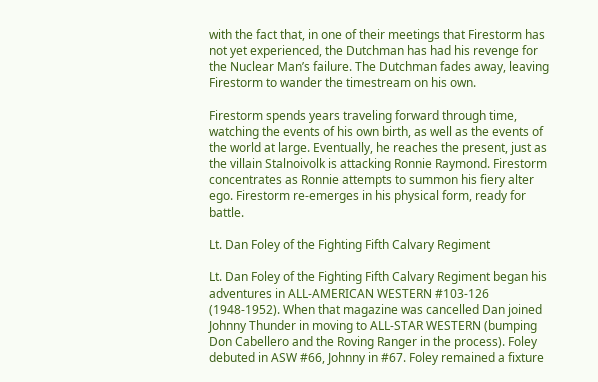with the fact that, in one of their meetings that Firestorm has not yet experienced, the Dutchman has had his revenge for the Nuclear Man’s failure. The Dutchman fades away, leaving Firestorm to wander the timestream on his own.

Firestorm spends years traveling forward through time, watching the events of his own birth, as well as the events of the world at large. Eventually, he reaches the present, just as the villain Stalnoivolk is attacking Ronnie Raymond. Firestorm concentrates as Ronnie attempts to summon his fiery alter ego. Firestorm re-emerges in his physical form, ready for battle.

Lt. Dan Foley of the Fighting Fifth Calvary Regiment

Lt. Dan Foley of the Fighting Fifth Calvary Regiment began his adventures in ALL-AMERICAN WESTERN #103-126 (1948-1952). When that magazine was cancelled Dan joined Johnny Thunder in moving to ALL-STAR WESTERN (bumping Don Cabellero and the Roving Ranger in the process). Foley debuted in ASW #66, Johnny in #67. Foley remained a fixture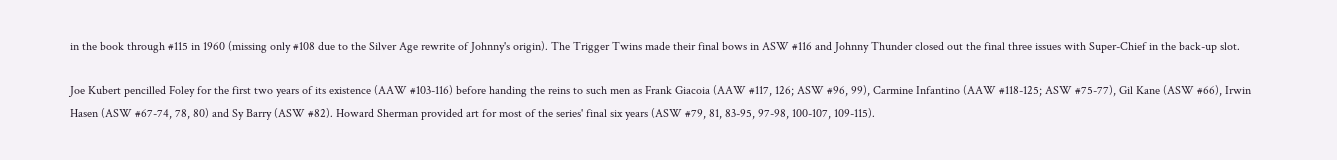in the book through #115 in 1960 (missing only #108 due to the Silver Age rewrite of Johnny's origin). The Trigger Twins made their final bows in ASW #116 and Johnny Thunder closed out the final three issues with Super-Chief in the back-up slot.

Joe Kubert pencilled Foley for the first two years of its existence (AAW #103-116) before handing the reins to such men as Frank Giacoia (AAW #117, 126; ASW #96, 99), Carmine Infantino (AAW #118-125; ASW #75-77), Gil Kane (ASW #66), Irwin Hasen (ASW #67-74, 78, 80) and Sy Barry (ASW #82). Howard Sherman provided art for most of the series' final six years (ASW #79, 81, 83-95, 97-98, 100-107, 109-115).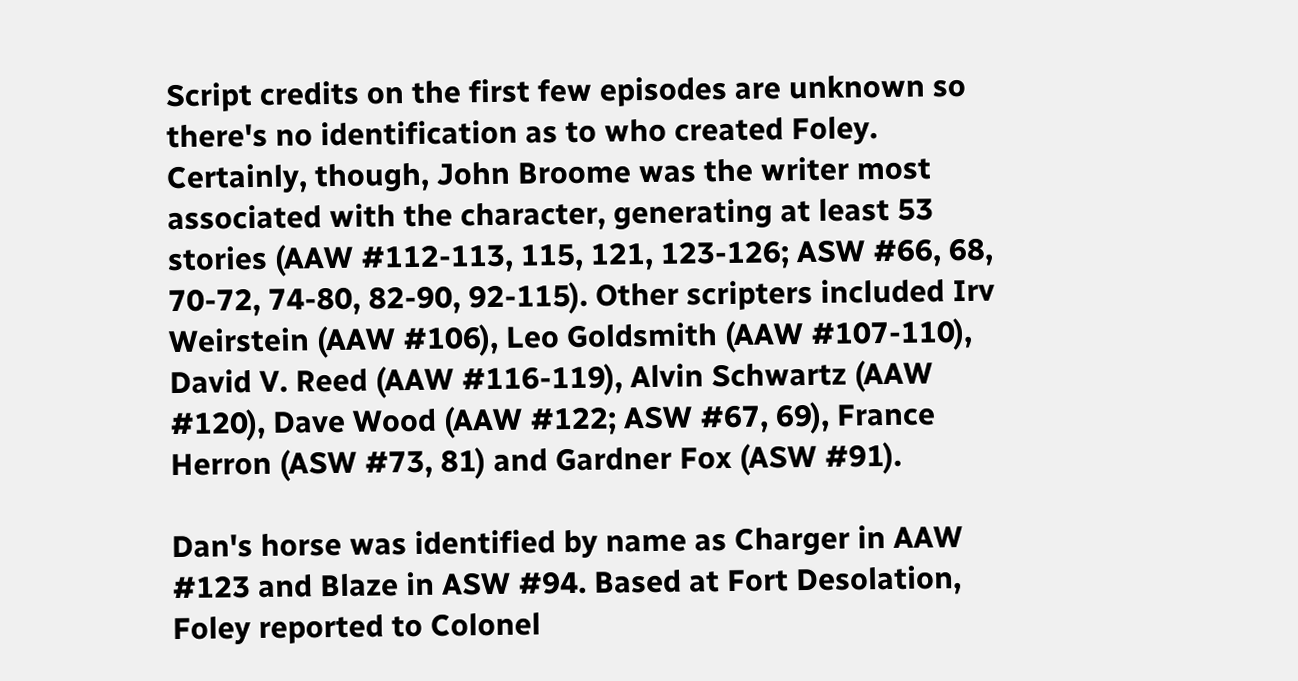Script credits on the first few episodes are unknown so there's no identification as to who created Foley. Certainly, though, John Broome was the writer most associated with the character, generating at least 53 stories (AAW #112-113, 115, 121, 123-126; ASW #66, 68, 70-72, 74-80, 82-90, 92-115). Other scripters included Irv Weirstein (AAW #106), Leo Goldsmith (AAW #107-110), David V. Reed (AAW #116-119), Alvin Schwartz (AAW #120), Dave Wood (AAW #122; ASW #67, 69), France Herron (ASW #73, 81) and Gardner Fox (ASW #91).

Dan's horse was identified by name as Charger in AAW #123 and Blaze in ASW #94. Based at Fort Desolation, Foley reported to Colonel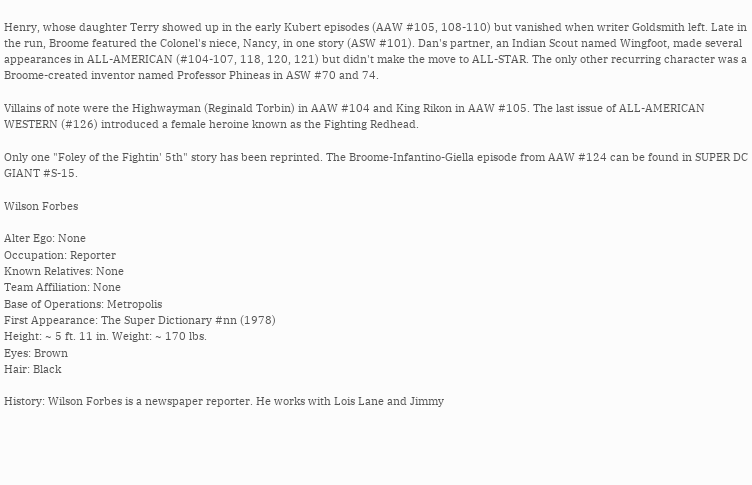Henry, whose daughter Terry showed up in the early Kubert episodes (AAW #105, 108-110) but vanished when writer Goldsmith left. Late in the run, Broome featured the Colonel's niece, Nancy, in one story (ASW #101). Dan's partner, an Indian Scout named Wingfoot, made several appearances in ALL-AMERICAN (#104-107, 118, 120, 121) but didn't make the move to ALL-STAR. The only other recurring character was a Broome-created inventor named Professor Phineas in ASW #70 and 74.

Villains of note were the Highwayman (Reginald Torbin) in AAW #104 and King Rikon in AAW #105. The last issue of ALL-AMERICAN WESTERN (#126) introduced a female heroine known as the Fighting Redhead.

Only one "Foley of the Fightin' 5th" story has been reprinted. The Broome-Infantino-Giella episode from AAW #124 can be found in SUPER DC GIANT #S-15.

Wilson Forbes

Alter Ego: None
Occupation: Reporter
Known Relatives: None
Team Affiliation: None
Base of Operations: Metropolis
First Appearance: The Super Dictionary #nn (1978)
Height: ~ 5 ft. 11 in. Weight: ~ 170 lbs.
Eyes: Brown
Hair: Black

History: Wilson Forbes is a newspaper reporter. He works with Lois Lane and Jimmy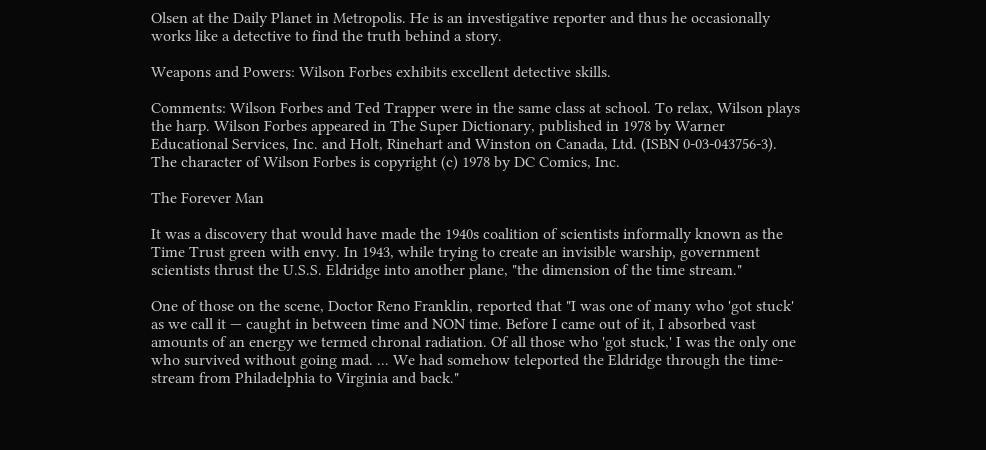Olsen at the Daily Planet in Metropolis. He is an investigative reporter and thus he occasionally works like a detective to find the truth behind a story.

Weapons and Powers: Wilson Forbes exhibits excellent detective skills.

Comments: Wilson Forbes and Ted Trapper were in the same class at school. To relax, Wilson plays the harp. Wilson Forbes appeared in The Super Dictionary, published in 1978 by Warner Educational Services, Inc. and Holt, Rinehart and Winston on Canada, Ltd. (ISBN 0-03-043756-3). The character of Wilson Forbes is copyright (c) 1978 by DC Comics, Inc.

The Forever Man

It was a discovery that would have made the 1940s coalition of scientists informally known as the Time Trust green with envy. In 1943, while trying to create an invisible warship, government scientists thrust the U.S.S. Eldridge into another plane, "the dimension of the time stream."

One of those on the scene, Doctor Reno Franklin, reported that "I was one of many who 'got stuck' as we call it — caught in between time and NON time. Before I came out of it, I absorbed vast amounts of an energy we termed chronal radiation. Of all those who 'got stuck,' I was the only one who survived without going mad. ... We had somehow teleported the Eldridge through the time-stream from Philadelphia to Virginia and back."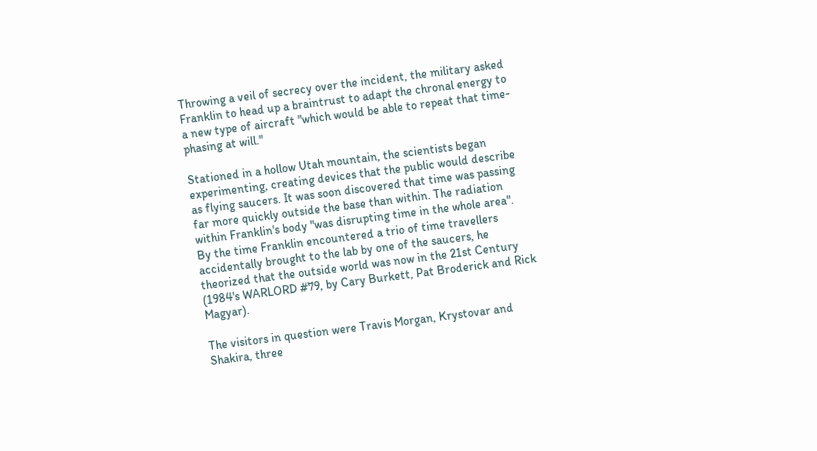Throwing a veil of secrecy over the incident, the military asked Franklin to head up a braintrust to adapt the chronal energy to a new type of aircraft "which would be able to repeat that time-phasing at will."

Stationed in a hollow Utah mountain, the scientists began experimenting, creating devices that the public would describe as flying saucers. It was soon discovered that time was passing far more quickly outside the base than within. The radiation within Franklin's body "was disrupting time in the whole area". By the time Franklin encountered a trio of time travellers accidentally brought to the lab by one of the saucers, he theorized that the outside world was now in the 21st Century (1984's WARLORD #79, by Cary Burkett, Pat Broderick and Rick Magyar).

The visitors in question were Travis Morgan, Krystovar and Shakira, three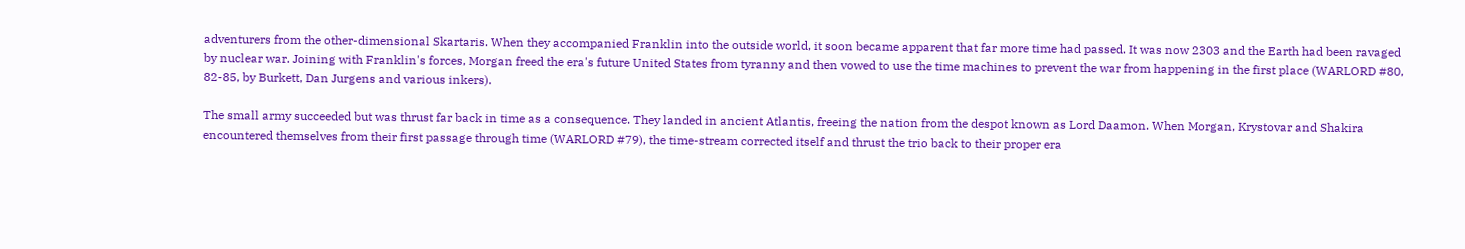adventurers from the other-dimensional Skartaris. When they accompanied Franklin into the outside world, it soon became apparent that far more time had passed. It was now 2303 and the Earth had been ravaged by nuclear war. Joining with Franklin's forces, Morgan freed the era's future United States from tyranny and then vowed to use the time machines to prevent the war from happening in the first place (WARLORD #80, 82-85, by Burkett, Dan Jurgens and various inkers).

The small army succeeded but was thrust far back in time as a consequence. They landed in ancient Atlantis, freeing the nation from the despot known as Lord Daamon. When Morgan, Krystovar and Shakira encountered themselves from their first passage through time (WARLORD #79), the time-stream corrected itself and thrust the trio back to their proper era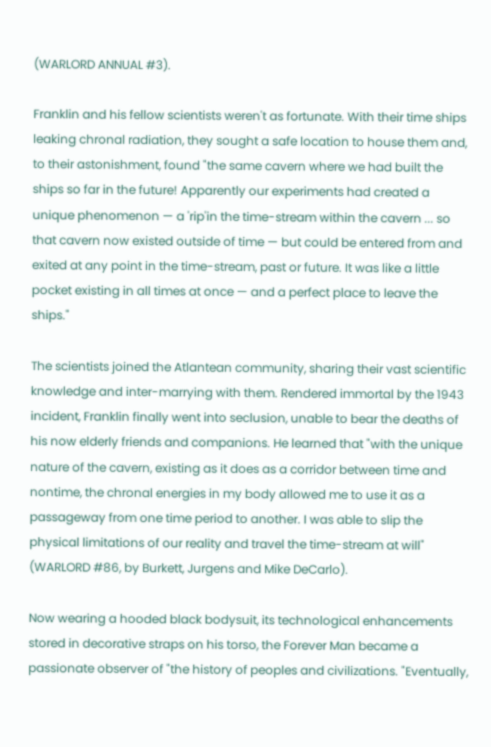(WARLORD ANNUAL #3).

Franklin and his fellow scientists weren't as fortunate. With their time ships leaking chronal radiation, they sought a safe location to house them and, to their astonishment, found "the same cavern where we had built the ships so far in the future! Apparently our experiments had created a unique phenomenon — a 'rip'in the time-stream within the cavern ... so that cavern now existed outside of time — but could be entered from and exited at any point in the time-stream, past or future. It was like a little pocket existing in all times at once — and a perfect place to leave the ships."

The scientists joined the Atlantean community, sharing their vast scientific knowledge and inter-marrying with them. Rendered immortal by the 1943 incident, Franklin finally went into seclusion, unable to bear the deaths of his now elderly friends and companions. He learned that "with the unique nature of the cavern, existing as it does as a corridor between time and nontime, the chronal energies in my body allowed me to use it as a passageway from one time period to another. I was able to slip the physical limitations of our reality and travel the time-stream at will" (WARLORD #86, by Burkett, Jurgens and Mike DeCarlo).

Now wearing a hooded black bodysuit, its technological enhancements stored in decorative straps on his torso, the Forever Man became a passionate observer of "the history of peoples and civilizations. "Eventually,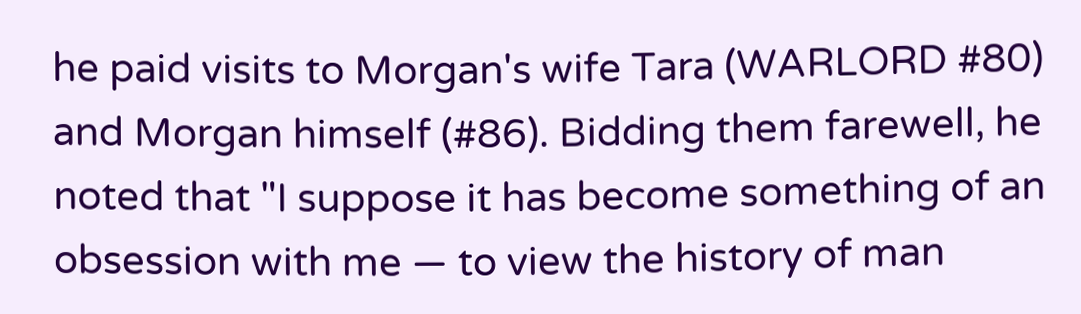he paid visits to Morgan's wife Tara (WARLORD #80) and Morgan himself (#86). Bidding them farewell, he noted that "I suppose it has become something of an obsession with me — to view the history of man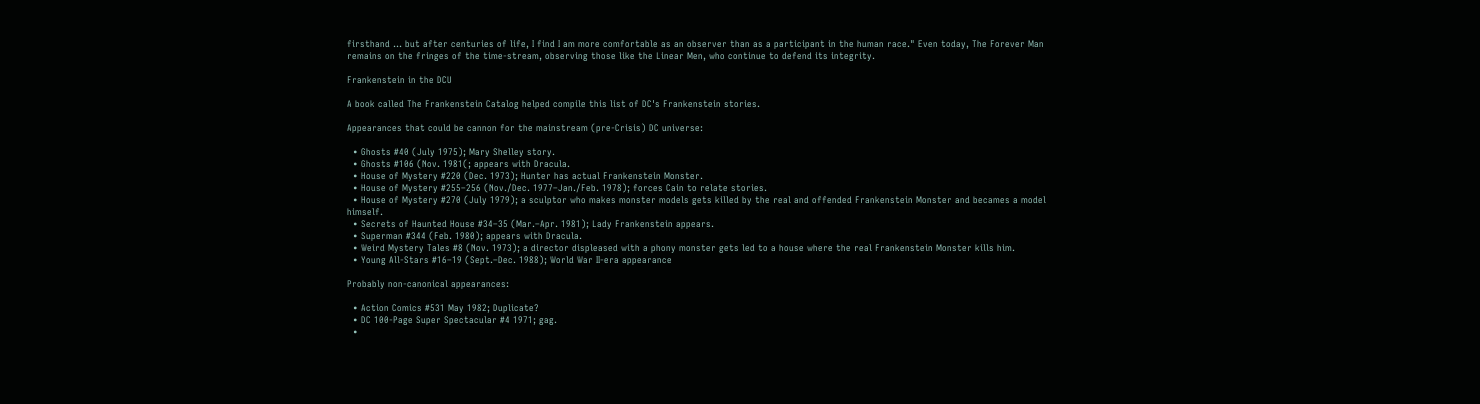firsthand ... but after centuries of life, I find I am more comfortable as an observer than as a participant in the human race." Even today, The Forever Man remains on the fringes of the time-stream, observing those like the Linear Men, who continue to defend its integrity.

Frankenstein in the DCU

A book called The Frankenstein Catalog helped compile this list of DC's Frankenstein stories.

Appearances that could be cannon for the mainstream (pre-Crisis) DC universe:

  • Ghosts #40 (July 1975); Mary Shelley story.
  • Ghosts #106 (Nov. 1981(; appears with Dracula.
  • House of Mystery #220 (Dec. 1973); Hunter has actual Frankenstein Monster.
  • House of Mystery #255–256 (Nov./Dec. 1977–Jan./Feb. 1978); forces Cain to relate stories.
  • House of Mystery #270 (July 1979); a sculptor who makes monster models gets killed by the real and offended Frankenstein Monster and becames a model himself.
  • Secrets of Haunted House #34–35 (Mar.–Apr. 1981); Lady Frankenstein appears.
  • Superman #344 (Feb. 1980); appears with Dracula.
  • Weird Mystery Tales #8 (Nov. 1973); a director displeased with a phony monster gets led to a house where the real Frankenstein Monster kills him.
  • Young All-Stars #16–19 (Sept.–Dec. 1988); World War II-era appearance

Probably non-canonical appearances:

  • Action Comics #531 May 1982; Duplicate?
  • DC 100-Page Super Spectacular #4 1971; gag.
  •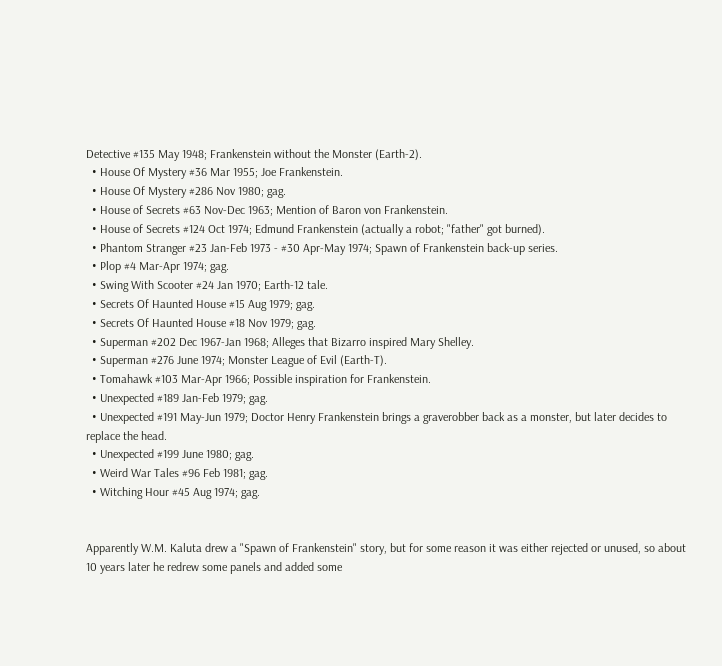Detective #135 May 1948; Frankenstein without the Monster (Earth-2).
  • House Of Mystery #36 Mar 1955; Joe Frankenstein.
  • House Of Mystery #286 Nov 1980; gag.
  • House of Secrets #63 Nov-Dec 1963; Mention of Baron von Frankenstein.
  • House of Secrets #124 Oct 1974; Edmund Frankenstein (actually a robot; "father" got burned).
  • Phantom Stranger #23 Jan-Feb 1973 - #30 Apr-May 1974; Spawn of Frankenstein back-up series.
  • Plop #4 Mar-Apr 1974; gag.
  • Swing With Scooter #24 Jan 1970; Earth-12 tale.
  • Secrets Of Haunted House #15 Aug 1979; gag.
  • Secrets Of Haunted House #18 Nov 1979; gag.
  • Superman #202 Dec 1967-Jan 1968; Alleges that Bizarro inspired Mary Shelley.
  • Superman #276 June 1974; Monster League of Evil (Earth-T).
  • Tomahawk #103 Mar-Apr 1966; Possible inspiration for Frankenstein.
  • Unexpected #189 Jan-Feb 1979; gag.
  • Unexpected #191 May-Jun 1979; Doctor Henry Frankenstein brings a graverobber back as a monster, but later decides to replace the head.
  • Unexpected #199 June 1980; gag.
  • Weird War Tales #96 Feb 1981; gag.
  • Witching Hour #45 Aug 1974; gag.


Apparently W.M. Kaluta drew a "Spawn of Frankenstein" story, but for some reason it was either rejected or unused, so about 10 years later he redrew some panels and added some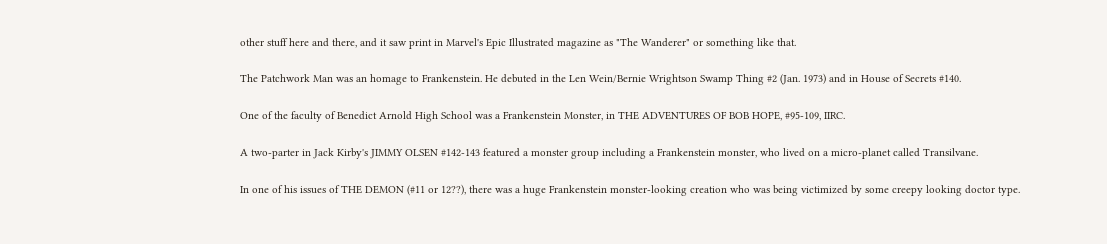other stuff here and there, and it saw print in Marvel's Epic Illustrated magazine as "The Wanderer" or something like that.

The Patchwork Man was an homage to Frankenstein. He debuted in the Len Wein/Bernie Wrightson Swamp Thing #2 (Jan. 1973) and in House of Secrets #140.

One of the faculty of Benedict Arnold High School was a Frankenstein Monster, in THE ADVENTURES OF BOB HOPE, #95-109, IIRC.

A two-parter in Jack Kirby's JIMMY OLSEN #142-143 featured a monster group including a Frankenstein monster, who lived on a micro-planet called Transilvane.

In one of his issues of THE DEMON (#11 or 12??), there was a huge Frankenstein monster-looking creation who was being victimized by some creepy looking doctor type.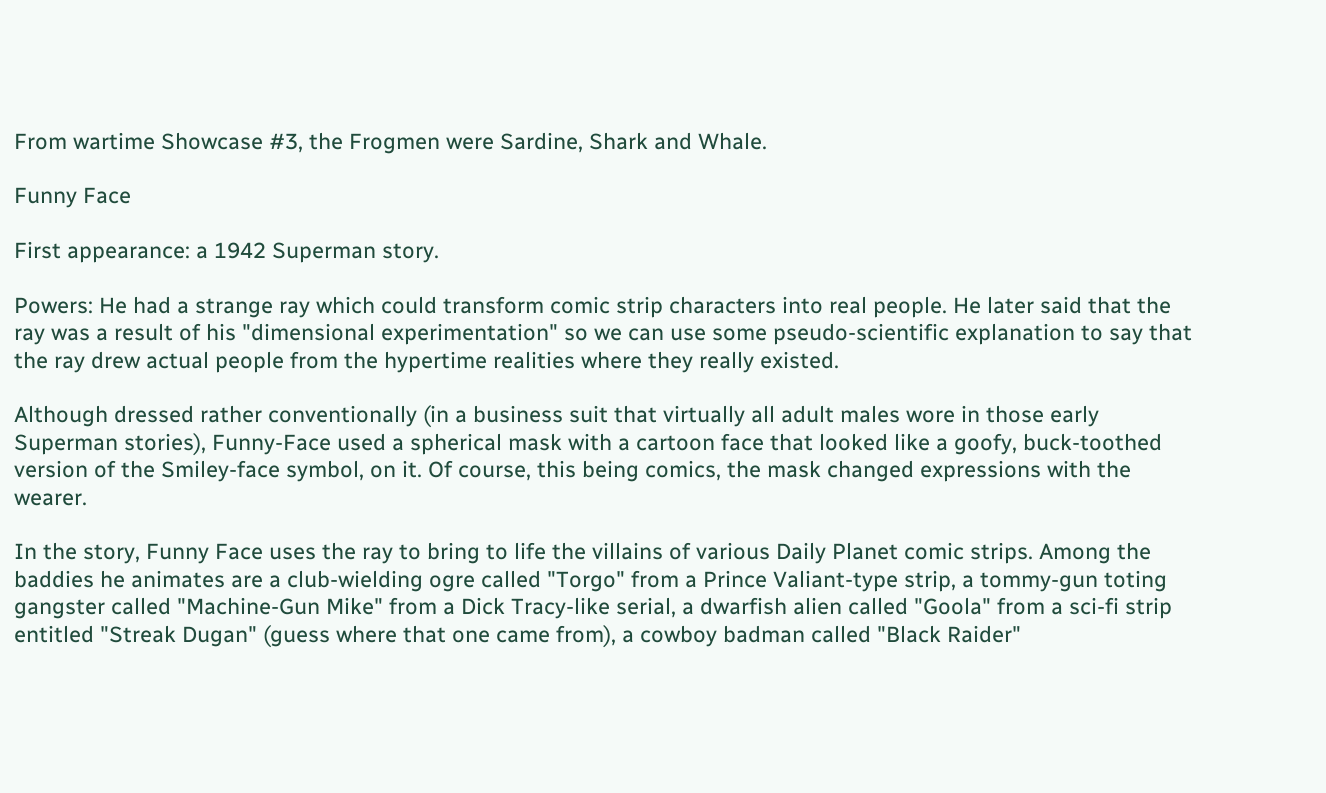From wartime Showcase #3, the Frogmen were Sardine, Shark and Whale.

Funny Face

First appearance: a 1942 Superman story.

Powers: He had a strange ray which could transform comic strip characters into real people. He later said that the ray was a result of his "dimensional experimentation" so we can use some pseudo-scientific explanation to say that the ray drew actual people from the hypertime realities where they really existed.

Although dressed rather conventionally (in a business suit that virtually all adult males wore in those early Superman stories), Funny-Face used a spherical mask with a cartoon face that looked like a goofy, buck-toothed version of the Smiley-face symbol, on it. Of course, this being comics, the mask changed expressions with the wearer.

In the story, Funny Face uses the ray to bring to life the villains of various Daily Planet comic strips. Among the baddies he animates are a club-wielding ogre called "Torgo" from a Prince Valiant-type strip, a tommy-gun toting gangster called "Machine-Gun Mike" from a Dick Tracy-like serial, a dwarfish alien called "Goola" from a sci-fi strip entitled "Streak Dugan" (guess where that one came from), a cowboy badman called "Black Raider"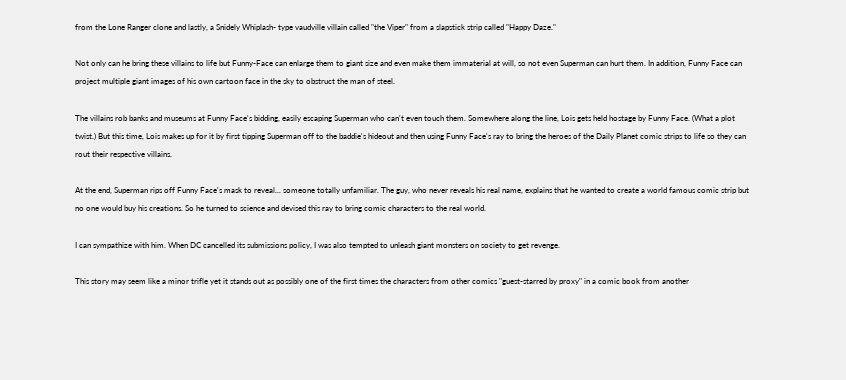from the Lone Ranger clone and lastly, a Snidely Whiplash- type vaudville villain called "the Viper" from a slapstick strip called "Happy Daze."

Not only can he bring these villains to life but Funny-Face can enlarge them to giant size and even make them immaterial at will, so not even Superman can hurt them. In addition, Funny Face can project multiple giant images of his own cartoon face in the sky to obstruct the man of steel.

The villains rob banks and museums at Funny Face's bidding, easily escaping Superman who can't even touch them. Somewhere along the line, Lois gets held hostage by Funny Face. (What a plot twist.) But this time, Lois makes up for it by first tipping Superman off to the baddie's hideout and then using Funny Face's ray to bring the heroes of the Daily Planet comic strips to life so they can rout their respective villains.

At the end, Superman rips off Funny Face's mask to reveal... someone totally unfamiliar. The guy, who never reveals his real name, explains that he wanted to create a world famous comic strip but no one would buy his creations. So he turned to science and devised this ray to bring comic characters to the real world.

I can sympathize with him. When DC cancelled its submissions policy, I was also tempted to unleash giant monsters on society to get revenge.

This story may seem like a minor trifle yet it stands out as possibly one of the first times the characters from other comics "guest-starred by proxy" in a comic book from another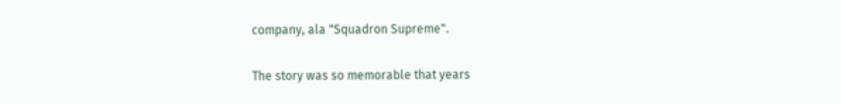company, ala "Squadron Supreme".

The story was so memorable that years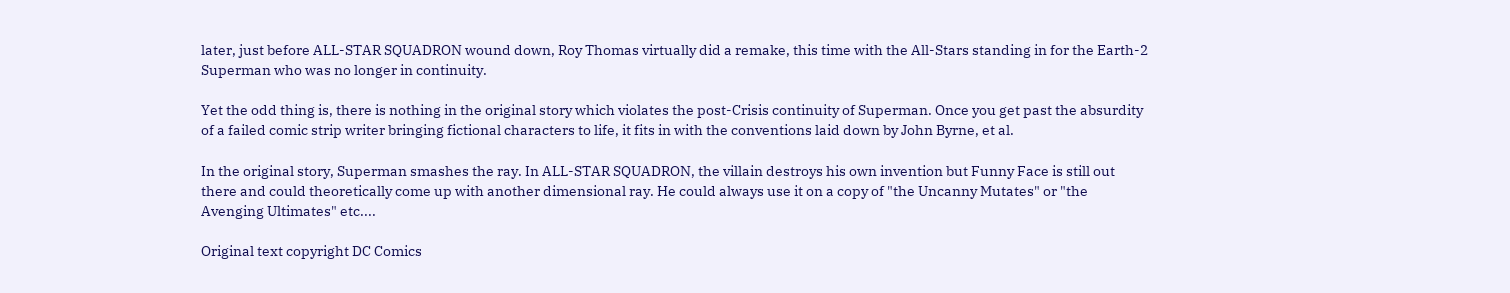later, just before ALL-STAR SQUADRON wound down, Roy Thomas virtually did a remake, this time with the All-Stars standing in for the Earth-2 Superman who was no longer in continuity.

Yet the odd thing is, there is nothing in the original story which violates the post-Crisis continuity of Superman. Once you get past the absurdity of a failed comic strip writer bringing fictional characters to life, it fits in with the conventions laid down by John Byrne, et al.

In the original story, Superman smashes the ray. In ALL-STAR SQUADRON, the villain destroys his own invention but Funny Face is still out there and could theoretically come up with another dimensional ray. He could always use it on a copy of "the Uncanny Mutates" or "the Avenging Ultimates" etc....

Original text copyright DC Comics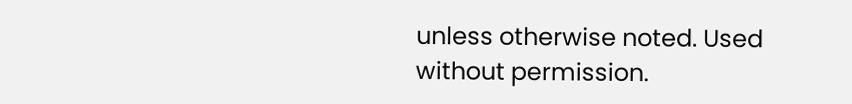unless otherwise noted. Used without permission.